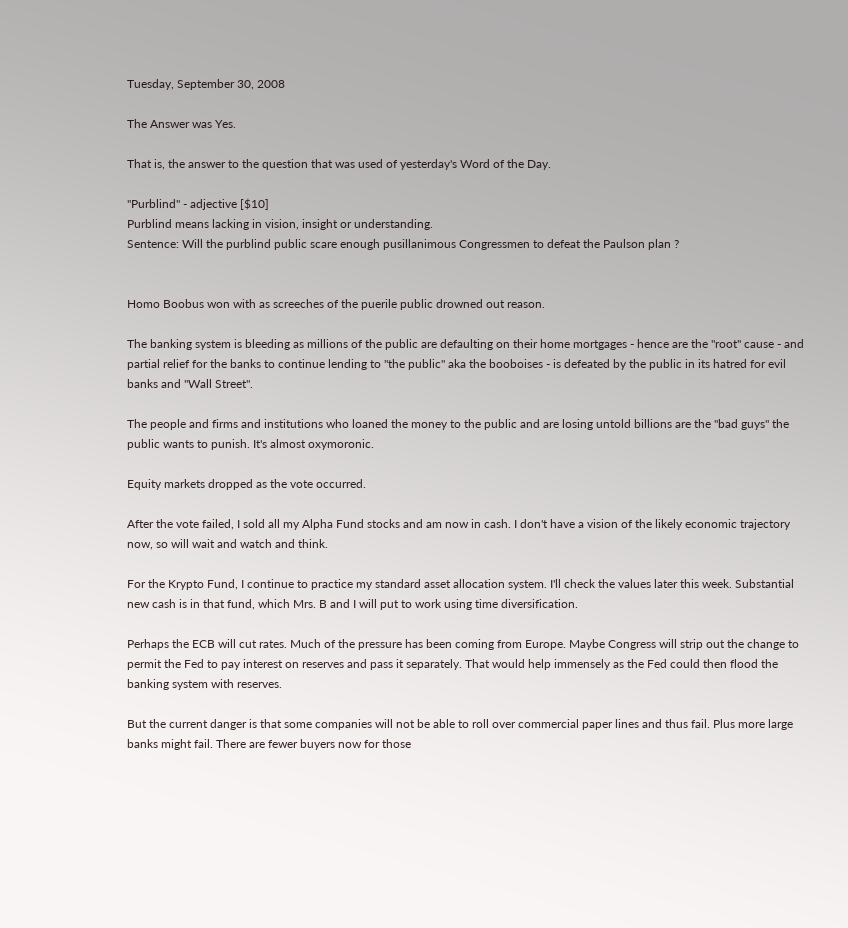Tuesday, September 30, 2008

The Answer was Yes.

That is, the answer to the question that was used of yesterday's Word of the Day.

"Purblind" - adjective [$10]
Purblind means lacking in vision, insight or understanding.
Sentence: Will the purblind public scare enough pusillanimous Congressmen to defeat the Paulson plan ?


Homo Boobus won with as screeches of the puerile public drowned out reason.

The banking system is bleeding as millions of the public are defaulting on their home mortgages - hence are the "root" cause - and partial relief for the banks to continue lending to "the public" aka the booboises - is defeated by the public in its hatred for evil banks and "Wall Street".

The people and firms and institutions who loaned the money to the public and are losing untold billions are the "bad guys" the public wants to punish. It's almost oxymoronic.

Equity markets dropped as the vote occurred.

After the vote failed, I sold all my Alpha Fund stocks and am now in cash. I don't have a vision of the likely economic trajectory now, so will wait and watch and think.

For the Krypto Fund, I continue to practice my standard asset allocation system. I'll check the values later this week. Substantial new cash is in that fund, which Mrs. B and I will put to work using time diversification.

Perhaps the ECB will cut rates. Much of the pressure has been coming from Europe. Maybe Congress will strip out the change to permit the Fed to pay interest on reserves and pass it separately. That would help immensely as the Fed could then flood the banking system with reserves.

But the current danger is that some companies will not be able to roll over commercial paper lines and thus fail. Plus more large banks might fail. There are fewer buyers now for those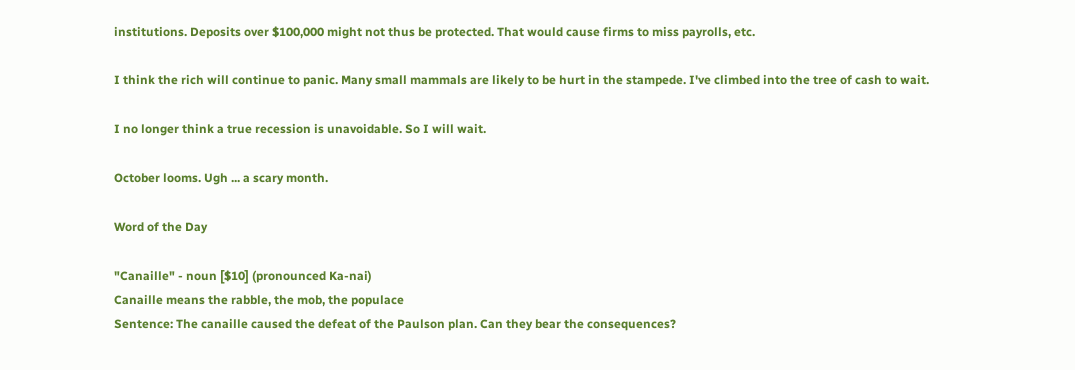institutions. Deposits over $100,000 might not thus be protected. That would cause firms to miss payrolls, etc.

I think the rich will continue to panic. Many small mammals are likely to be hurt in the stampede. I've climbed into the tree of cash to wait.

I no longer think a true recession is unavoidable. So I will wait.

October looms. Ugh ... a scary month.

Word of the Day

"Canaille" - noun [$10] (pronounced Ka-nai)
Canaille means the rabble, the mob, the populace
Sentence: The canaille caused the defeat of the Paulson plan. Can they bear the consequences?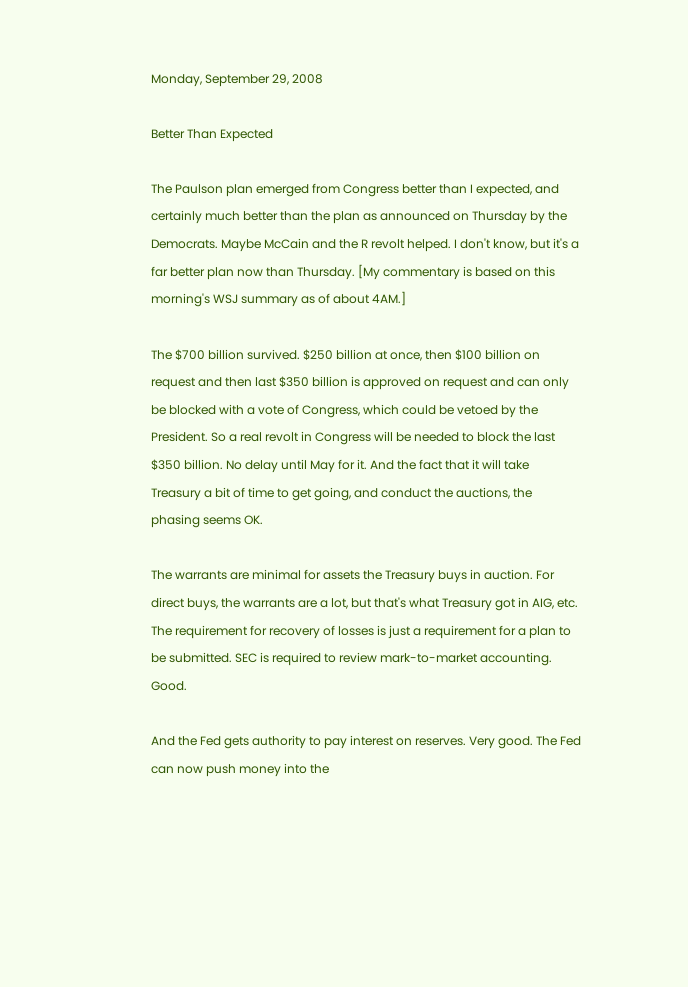Monday, September 29, 2008

Better Than Expected

The Paulson plan emerged from Congress better than I expected, and certainly much better than the plan as announced on Thursday by the Democrats. Maybe McCain and the R revolt helped. I don't know, but it's a far better plan now than Thursday. [My commentary is based on this morning's WSJ summary as of about 4AM.]

The $700 billion survived. $250 billion at once, then $100 billion on request and then last $350 billion is approved on request and can only be blocked with a vote of Congress, which could be vetoed by the President. So a real revolt in Congress will be needed to block the last $350 billion. No delay until May for it. And the fact that it will take Treasury a bit of time to get going, and conduct the auctions, the phasing seems OK.

The warrants are minimal for assets the Treasury buys in auction. For direct buys, the warrants are a lot, but that's what Treasury got in AIG, etc. The requirement for recovery of losses is just a requirement for a plan to be submitted. SEC is required to review mark-to-market accounting. Good.

And the Fed gets authority to pay interest on reserves. Very good. The Fed can now push money into the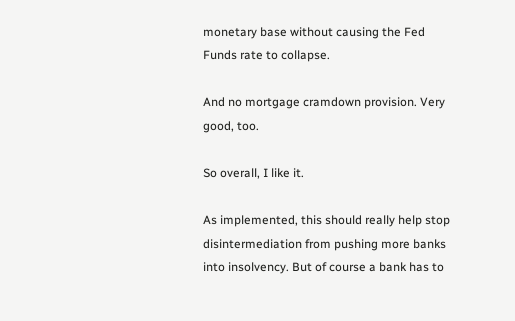monetary base without causing the Fed Funds rate to collapse.

And no mortgage cramdown provision. Very good, too.

So overall, I like it.

As implemented, this should really help stop disintermediation from pushing more banks into insolvency. But of course a bank has to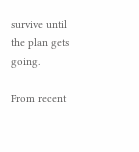survive until the plan gets going.

From recent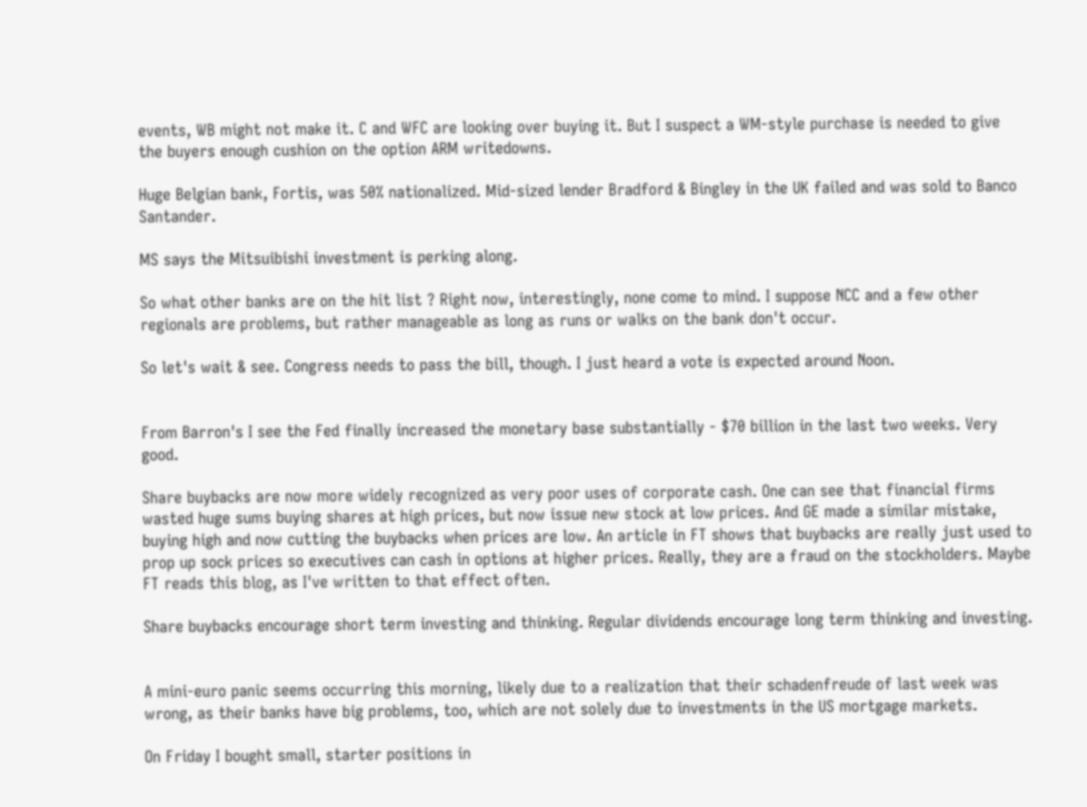events, WB might not make it. C and WFC are looking over buying it. But I suspect a WM-style purchase is needed to give the buyers enough cushion on the option ARM writedowns.

Huge Belgian bank, Fortis, was 50% nationalized. Mid-sized lender Bradford & Bingley in the UK failed and was sold to Banco Santander.

MS says the Mitsuibishi investment is perking along.

So what other banks are on the hit list ? Right now, interestingly, none come to mind. I suppose NCC and a few other regionals are problems, but rather manageable as long as runs or walks on the bank don't occur.

So let's wait & see. Congress needs to pass the bill, though. I just heard a vote is expected around Noon.


From Barron's I see the Fed finally increased the monetary base substantially - $70 billion in the last two weeks. Very good.

Share buybacks are now more widely recognized as very poor uses of corporate cash. One can see that financial firms wasted huge sums buying shares at high prices, but now issue new stock at low prices. And GE made a similar mistake, buying high and now cutting the buybacks when prices are low. An article in FT shows that buybacks are really just used to prop up sock prices so executives can cash in options at higher prices. Really, they are a fraud on the stockholders. Maybe FT reads this blog, as I've written to that effect often.

Share buybacks encourage short term investing and thinking. Regular dividends encourage long term thinking and investing.


A mini-euro panic seems occurring this morning, likely due to a realization that their schadenfreude of last week was wrong, as their banks have big problems, too, which are not solely due to investments in the US mortgage markets.

On Friday I bought small, starter positions in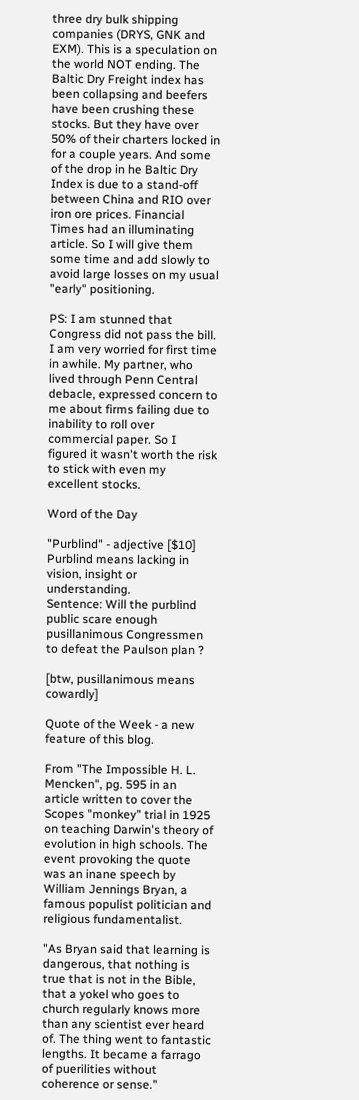three dry bulk shipping companies (DRYS, GNK and EXM). This is a speculation on the world NOT ending. The Baltic Dry Freight index has been collapsing and beefers have been crushing these stocks. But they have over 50% of their charters locked in for a couple years. And some of the drop in he Baltic Dry Index is due to a stand-off between China and RIO over iron ore prices. Financial Times had an illuminating article. So I will give them some time and add slowly to avoid large losses on my usual "early" positioning.

PS: I am stunned that Congress did not pass the bill. I am very worried for first time in awhile. My partner, who lived through Penn Central debacle, expressed concern to me about firms failing due to inability to roll over commercial paper. So I figured it wasn't worth the risk to stick with even my excellent stocks.

Word of the Day

"Purblind" - adjective [$10]
Purblind means lacking in vision, insight or understanding.
Sentence: Will the purblind public scare enough pusillanimous Congressmen to defeat the Paulson plan ?

[btw, pusillanimous means cowardly]

Quote of the Week - a new feature of this blog.

From "The Impossible H. L. Mencken", pg. 595 in an article written to cover the Scopes "monkey" trial in 1925 on teaching Darwin's theory of evolution in high schools. The event provoking the quote was an inane speech by William Jennings Bryan, a famous populist politician and religious fundamentalist.

"As Bryan said that learning is dangerous, that nothing is true that is not in the Bible, that a yokel who goes to church regularly knows more than any scientist ever heard of. The thing went to fantastic lengths. It became a farrago of puerilities without coherence or sense."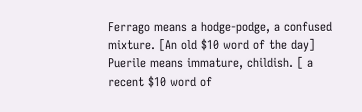Ferrago means a hodge-podge, a confused mixture. [An old $10 word of the day]
Puerile means immature, childish. [ a recent $10 word of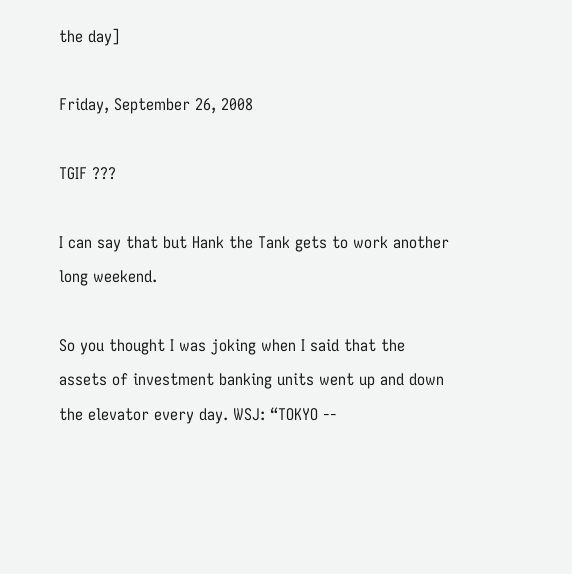the day]

Friday, September 26, 2008

TGIF ???

I can say that but Hank the Tank gets to work another long weekend.

So you thought I was joking when I said that the assets of investment banking units went up and down the elevator every day. WSJ: “TOKYO --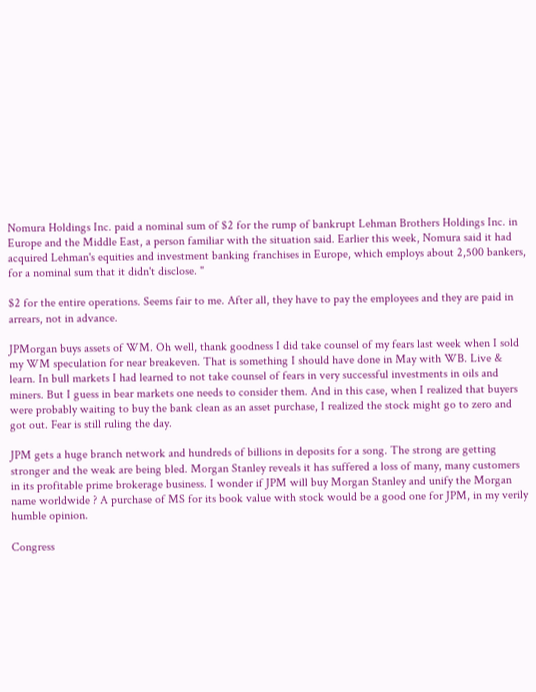Nomura Holdings Inc. paid a nominal sum of $2 for the rump of bankrupt Lehman Brothers Holdings Inc. in Europe and the Middle East, a person familiar with the situation said. Earlier this week, Nomura said it had acquired Lehman's equities and investment banking franchises in Europe, which employs about 2,500 bankers, for a nominal sum that it didn't disclose. "

$2 for the entire operations. Seems fair to me. After all, they have to pay the employees and they are paid in arrears, not in advance.

JPMorgan buys assets of WM. Oh well, thank goodness I did take counsel of my fears last week when I sold my WM speculation for near breakeven. That is something I should have done in May with WB. Live & learn. In bull markets I had learned to not take counsel of fears in very successful investments in oils and miners. But I guess in bear markets one needs to consider them. And in this case, when I realized that buyers were probably waiting to buy the bank clean as an asset purchase, I realized the stock might go to zero and got out. Fear is still ruling the day.

JPM gets a huge branch network and hundreds of billions in deposits for a song. The strong are getting stronger and the weak are being bled. Morgan Stanley reveals it has suffered a loss of many, many customers in its profitable prime brokerage business. I wonder if JPM will buy Morgan Stanley and unify the Morgan name worldwide ? A purchase of MS for its book value with stock would be a good one for JPM, in my verily humble opinion.

Congress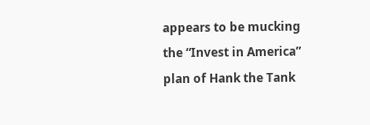appears to be mucking the “Invest in America” plan of Hank the Tank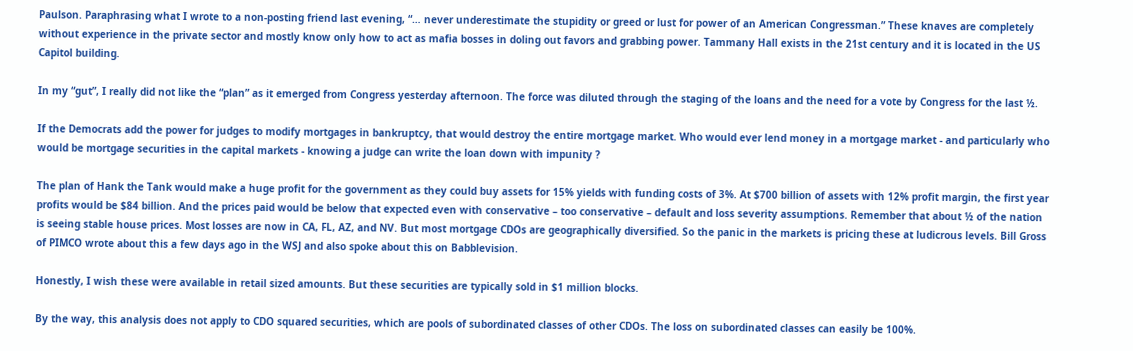Paulson. Paraphrasing what I wrote to a non-posting friend last evening, “… never underestimate the stupidity or greed or lust for power of an American Congressman.” These knaves are completely without experience in the private sector and mostly know only how to act as mafia bosses in doling out favors and grabbing power. Tammany Hall exists in the 21st century and it is located in the US Capitol building.

In my “gut”, I really did not like the “plan” as it emerged from Congress yesterday afternoon. The force was diluted through the staging of the loans and the need for a vote by Congress for the last ½.

If the Democrats add the power for judges to modify mortgages in bankruptcy, that would destroy the entire mortgage market. Who would ever lend money in a mortgage market - and particularly who would be mortgage securities in the capital markets - knowing a judge can write the loan down with impunity ?

The plan of Hank the Tank would make a huge profit for the government as they could buy assets for 15% yields with funding costs of 3%. At $700 billion of assets with 12% profit margin, the first year profits would be $84 billion. And the prices paid would be below that expected even with conservative – too conservative – default and loss severity assumptions. Remember that about ½ of the nation is seeing stable house prices. Most losses are now in CA, FL, AZ, and NV. But most mortgage CDOs are geographically diversified. So the panic in the markets is pricing these at ludicrous levels. Bill Gross of PIMCO wrote about this a few days ago in the WSJ and also spoke about this on Babblevision.

Honestly, I wish these were available in retail sized amounts. But these securities are typically sold in $1 million blocks.

By the way, this analysis does not apply to CDO squared securities, which are pools of subordinated classes of other CDOs. The loss on subordinated classes can easily be 100%.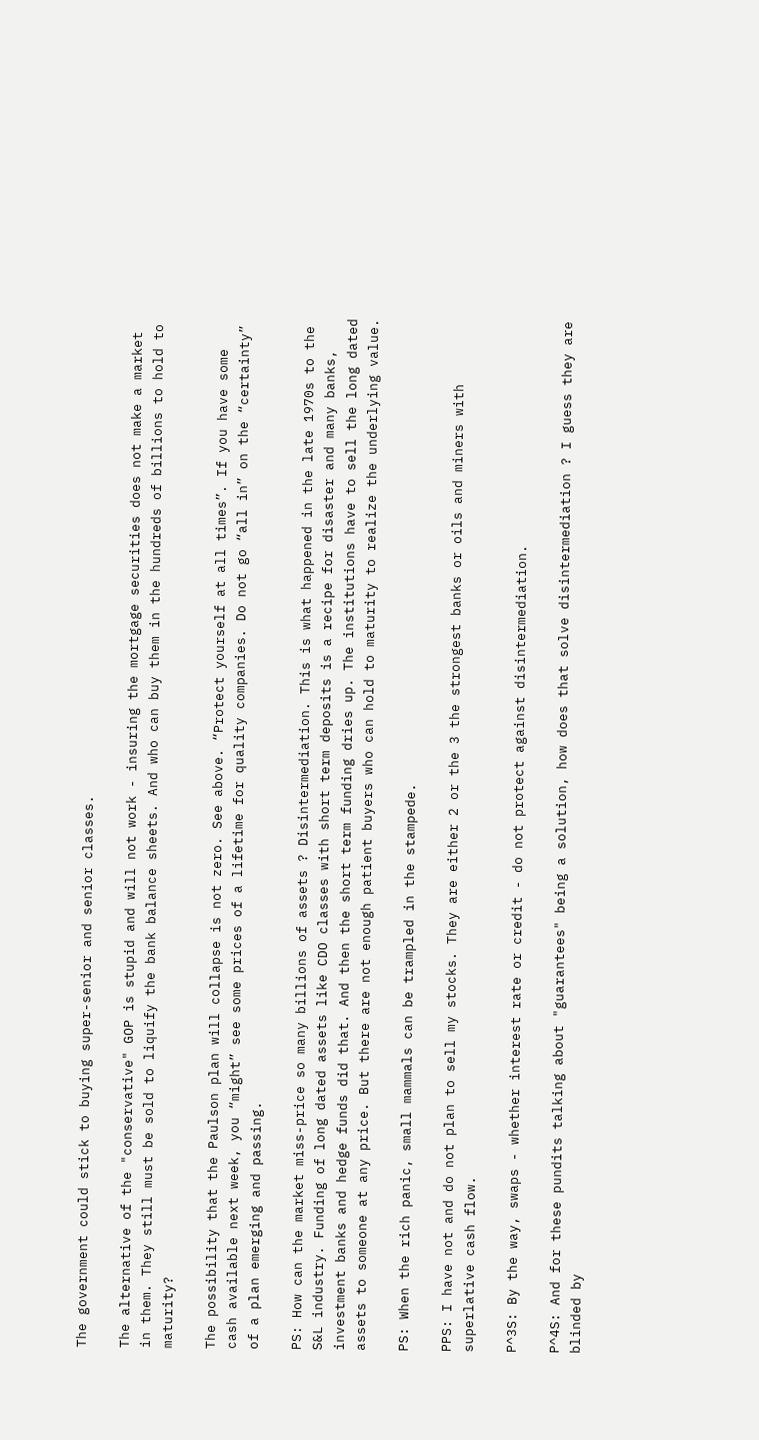The government could stick to buying super-senior and senior classes.

The alternative of the "conservative" GOP is stupid and will not work - insuring the mortgage securities does not make a market in them. They still must be sold to liquify the bank balance sheets. And who can buy them in the hundreds of billions to hold to maturity?

The possibility that the Paulson plan will collapse is not zero. See above. “Protect yourself at all times”. If you have some cash available next week, you “might” see some prices of a lifetime for quality companies. Do not go “all in” on the “certainty” of a plan emerging and passing.

PS: How can the market miss-price so many billions of assets ? Disintermediation. This is what happened in the late 1970s to the S&L industry. Funding of long dated assets like CDO classes with short term deposits is a recipe for disaster and many banks, investment banks and hedge funds did that. And then the short term funding dries up. The institutions have to sell the long dated assets to someone at any price. But there are not enough patient buyers who can hold to maturity to realize the underlying value.

PS: When the rich panic, small mammals can be trampled in the stampede.

PPS: I have not and do not plan to sell my stocks. They are either 2 or the 3 the strongest banks or oils and miners with superlative cash flow.

P^3S: By the way, swaps - whether interest rate or credit - do not protect against disintermediation.

P^4S: And for these pundits talking about "guarantees" being a solution, how does that solve disintermediation ? I guess they are blinded by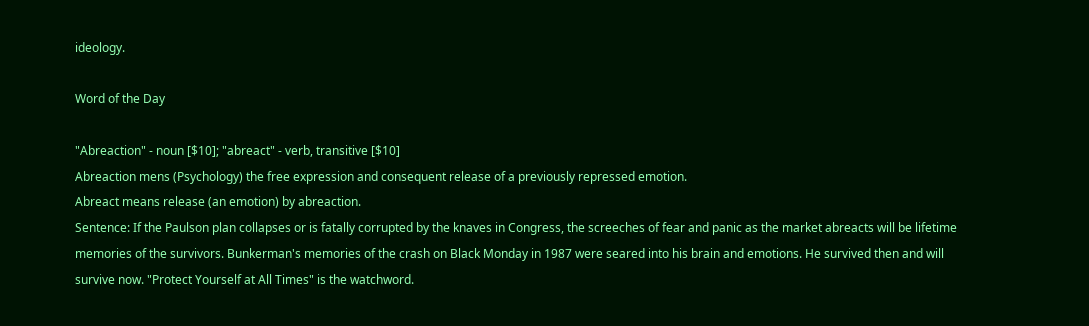ideology.

Word of the Day

"Abreaction" - noun [$10]; "abreact" - verb, transitive [$10]
Abreaction mens (Psychology) the free expression and consequent release of a previously repressed emotion.
Abreact means release (an emotion) by abreaction.
Sentence: If the Paulson plan collapses or is fatally corrupted by the knaves in Congress, the screeches of fear and panic as the market abreacts will be lifetime memories of the survivors. Bunkerman's memories of the crash on Black Monday in 1987 were seared into his brain and emotions. He survived then and will survive now. "Protect Yourself at All Times" is the watchword.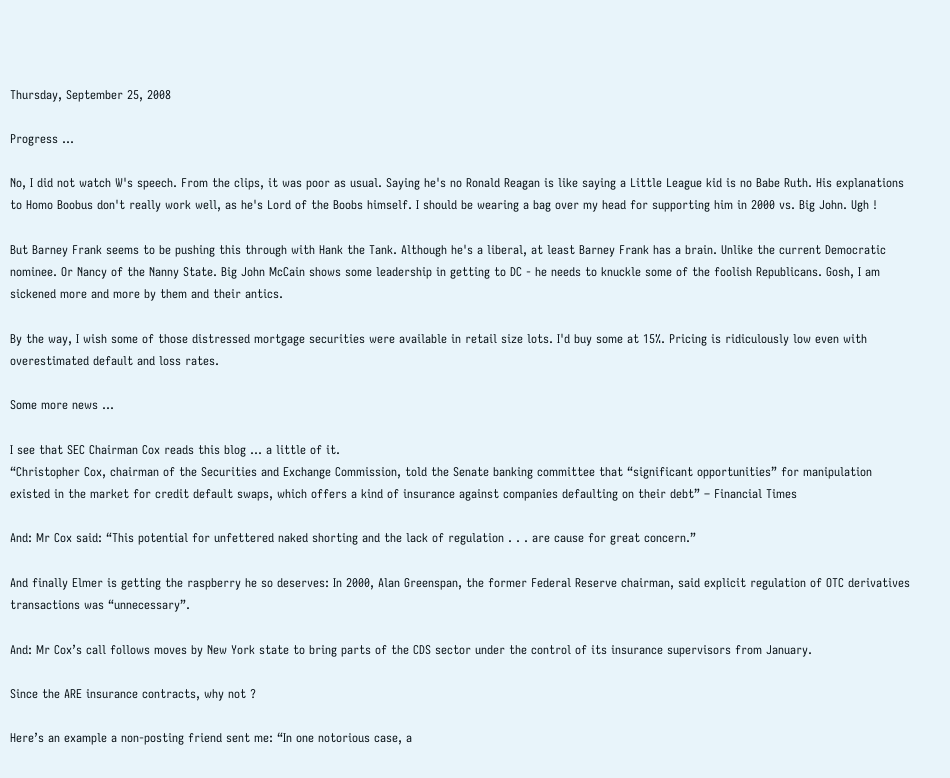Thursday, September 25, 2008

Progress ...

No, I did not watch W's speech. From the clips, it was poor as usual. Saying he's no Ronald Reagan is like saying a Little League kid is no Babe Ruth. His explanations to Homo Boobus don't really work well, as he's Lord of the Boobs himself. I should be wearing a bag over my head for supporting him in 2000 vs. Big John. Ugh !

But Barney Frank seems to be pushing this through with Hank the Tank. Although he's a liberal, at least Barney Frank has a brain. Unlike the current Democratic nominee. Or Nancy of the Nanny State. Big John McCain shows some leadership in getting to DC - he needs to knuckle some of the foolish Republicans. Gosh, I am sickened more and more by them and their antics.

By the way, I wish some of those distressed mortgage securities were available in retail size lots. I'd buy some at 15%. Pricing is ridiculously low even with overestimated default and loss rates.

Some more news ...

I see that SEC Chairman Cox reads this blog … a little of it.
“Christopher Cox, chairman of the Securities and Exchange Commission, told the Senate banking committee that “significant opportunities” for manipulation existed in the market for credit default swaps, which offers a kind of insurance against companies defaulting on their debt” – Financial Times

And: Mr Cox said: “This potential for unfettered naked shorting and the lack of regulation . . . are cause for great concern.”

And finally Elmer is getting the raspberry he so deserves: In 2000, Alan Greenspan, the former Federal Reserve chairman, said explicit regulation of OTC derivatives transactions was “unnecessary”.

And: Mr Cox’s call follows moves by New York state to bring parts of the CDS sector under the control of its insurance supervisors from January.

Since the ARE insurance contracts, why not ?

Here’s an example a non-posting friend sent me: “In one notorious case, a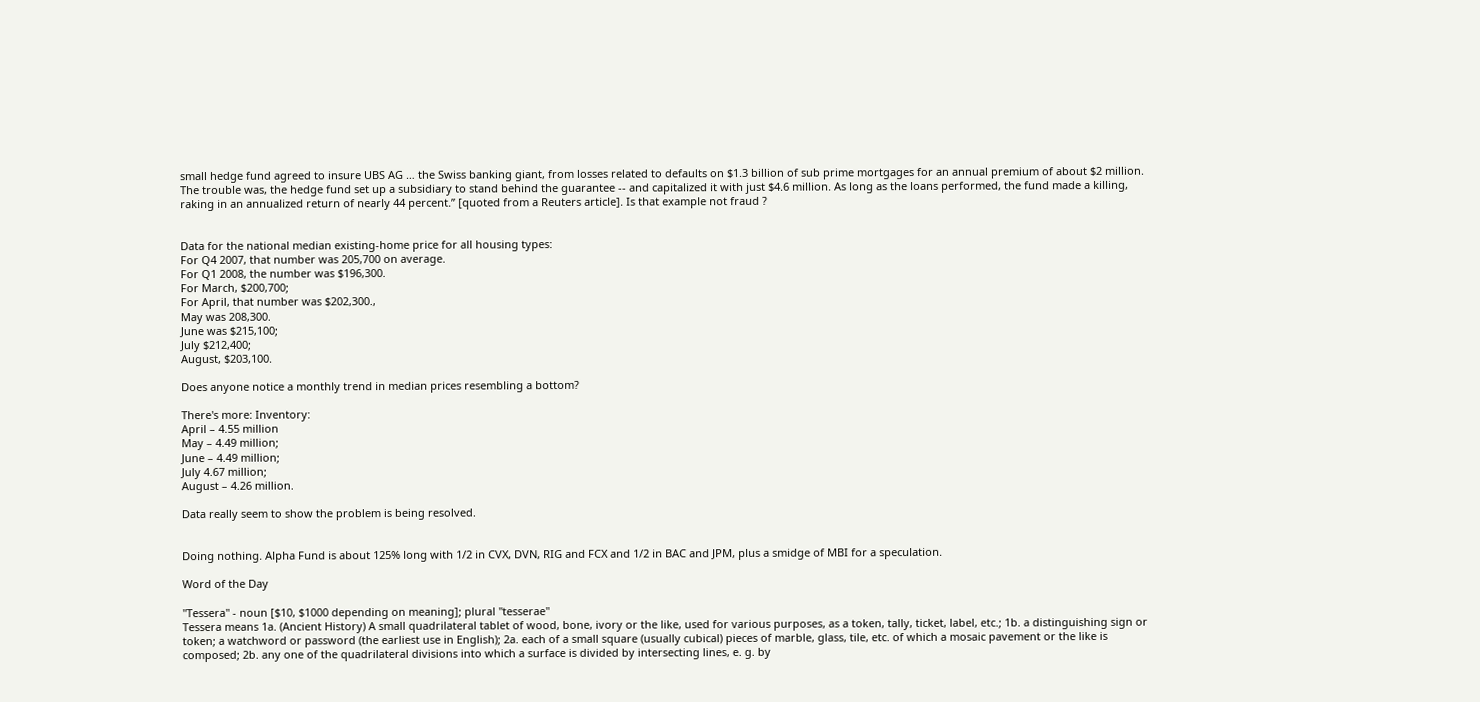small hedge fund agreed to insure UBS AG … the Swiss banking giant, from losses related to defaults on $1.3 billion of sub prime mortgages for an annual premium of about $2 million. The trouble was, the hedge fund set up a subsidiary to stand behind the guarantee -- and capitalized it with just $4.6 million. As long as the loans performed, the fund made a killing, raking in an annualized return of nearly 44 percent.” [quoted from a Reuters article]. Is that example not fraud ?


Data for the national median existing-home price for all housing types:
For Q4 2007, that number was 205,700 on average.
For Q1 2008, the number was $196,300.
For March, $200,700;
For April, that number was $202,300.,
May was 208,300.
June was $215,100;
July $212,400;
August, $203,100.

Does anyone notice a monthly trend in median prices resembling a bottom?

There's more: Inventory:
April – 4.55 million
May – 4.49 million;
June – 4.49 million;
July 4.67 million;
August – 4.26 million.

Data really seem to show the problem is being resolved.


Doing nothing. Alpha Fund is about 125% long with 1/2 in CVX, DVN, RIG and FCX and 1/2 in BAC and JPM, plus a smidge of MBI for a speculation.

Word of the Day

"Tessera" - noun [$10, $1000 depending on meaning]; plural "tesserae"
Tessera means 1a. (Ancient History) A small quadrilateral tablet of wood, bone, ivory or the like, used for various purposes, as a token, tally, ticket, label, etc.; 1b. a distinguishing sign or token; a watchword or password (the earliest use in English); 2a. each of a small square (usually cubical) pieces of marble, glass, tile, etc. of which a mosaic pavement or the like is composed; 2b. any one of the quadrilateral divisions into which a surface is divided by intersecting lines, e. g. by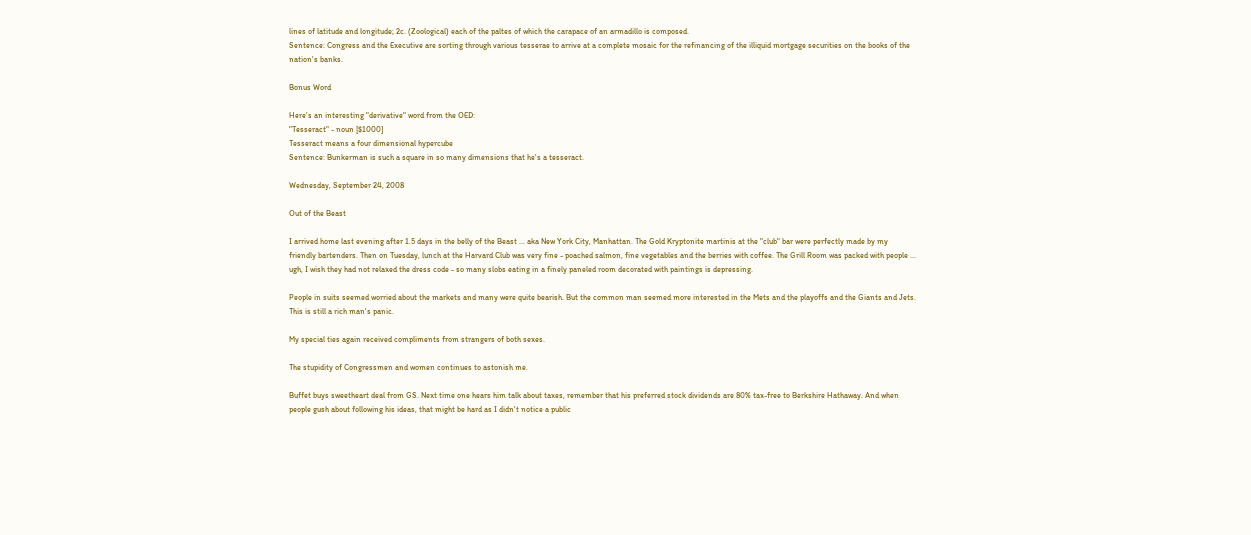lines of latitude and longitude; 2c. (Zoological) each of the paltes of which the carapace of an armadillo is composed.
Sentence: Congress and the Executive are sorting through various tesserae to arrive at a complete mosaic for the refinancing of the illiquid mortgage securities on the books of the nation's banks.

Bonus Word

Here's an interesting "derivative" word from the OED:
"Tesseract" - noun [$1000]
Tesseract means a four dimensional hypercube
Sentence: Bunkerman is such a square in so many dimensions that he's a tesseract.

Wednesday, September 24, 2008

Out of the Beast

I arrived home last evening after 1.5 days in the belly of the Beast ... aka New York City, Manhattan. The Gold Kryptonite martinis at the "club" bar were perfectly made by my friendly bartenders. Then on Tuesday, lunch at the Harvard Club was very fine - poached salmon, fine vegetables and the berries with coffee. The Grill Room was packed with people ... ugh, I wish they had not relaxed the dress code - so many slobs eating in a finely paneled room decorated with paintings is depressing.

People in suits seemed worried about the markets and many were quite bearish. But the common man seemed more interested in the Mets and the playoffs and the Giants and Jets. This is still a rich man's panic.

My special ties again received compliments from strangers of both sexes.

The stupidity of Congressmen and women continues to astonish me.

Buffet buys sweetheart deal from GS. Next time one hears him talk about taxes, remember that his preferred stock dividends are 80% tax-free to Berkshire Hathaway. And when people gush about following his ideas, that might be hard as I didn't notice a public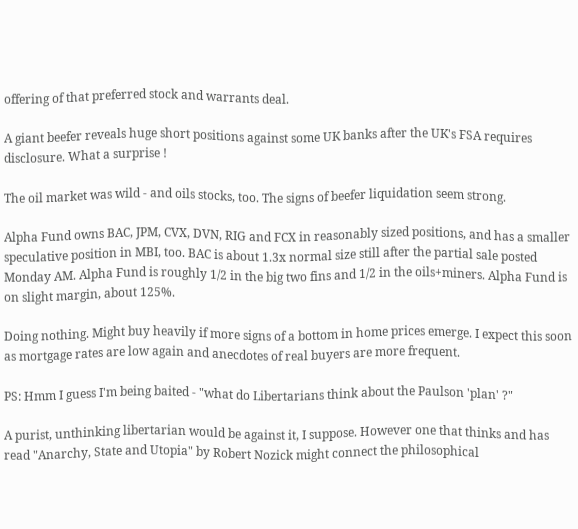offering of that preferred stock and warrants deal.

A giant beefer reveals huge short positions against some UK banks after the UK's FSA requires disclosure. What a surprise !

The oil market was wild - and oils stocks, too. The signs of beefer liquidation seem strong.

Alpha Fund owns BAC, JPM, CVX, DVN, RIG and FCX in reasonably sized positions, and has a smaller speculative position in MBI, too. BAC is about 1.3x normal size still after the partial sale posted Monday AM. Alpha Fund is roughly 1/2 in the big two fins and 1/2 in the oils+miners. Alpha Fund is on slight margin, about 125%.

Doing nothing. Might buy heavily if more signs of a bottom in home prices emerge. I expect this soon as mortgage rates are low again and anecdotes of real buyers are more frequent.

PS: Hmm I guess I'm being baited - "what do Libertarians think about the Paulson 'plan' ?"

A purist, unthinking libertarian would be against it, I suppose. However one that thinks and has read "Anarchy, State and Utopia" by Robert Nozick might connect the philosophical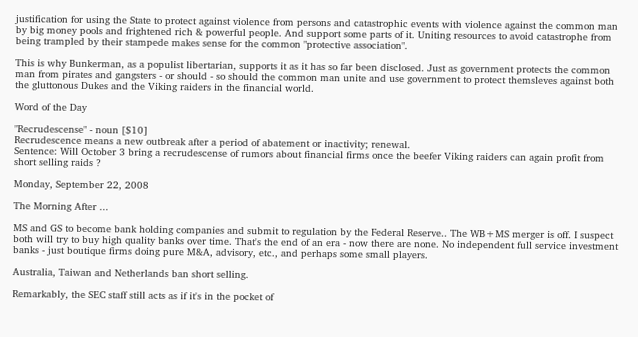justification for using the State to protect against violence from persons and catastrophic events with violence against the common man by big money pools and frightened rich & powerful people. And support some parts of it. Uniting resources to avoid catastrophe from being trampled by their stampede makes sense for the common "protective association".

This is why Bunkerman, as a populist libertarian, supports it as it has so far been disclosed. Just as government protects the common man from pirates and gangsters - or should - so should the common man unite and use government to protect themsleves against both the gluttonous Dukes and the Viking raiders in the financial world.

Word of the Day

"Recrudescense" - noun [$10]
Recrudescence means a new outbreak after a period of abatement or inactivity; renewal.
Sentence: Will October 3 bring a recrudescense of rumors about financial firms once the beefer Viking raiders can again profit from short selling raids ?

Monday, September 22, 2008

The Morning After ...

MS and GS to become bank holding companies and submit to regulation by the Federal Reserve.. The WB+MS merger is off. I suspect both will try to buy high quality banks over time. That's the end of an era - now there are none. No independent full service investment banks - just boutique firms doing pure M&A, advisory, etc., and perhaps some small players.

Australia, Taiwan and Netherlands ban short selling.

Remarkably, the SEC staff still acts as if it's in the pocket of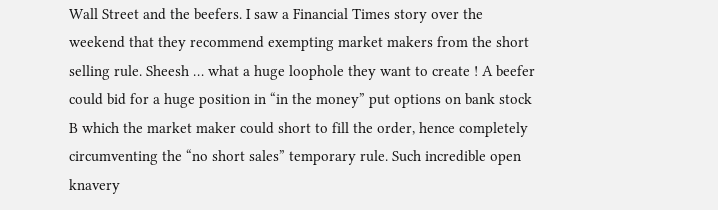Wall Street and the beefers. I saw a Financial Times story over the weekend that they recommend exempting market makers from the short selling rule. Sheesh … what a huge loophole they want to create ! A beefer could bid for a huge position in “in the money” put options on bank stock B which the market maker could short to fill the order, hence completely circumventing the “no short sales” temporary rule. Such incredible open knavery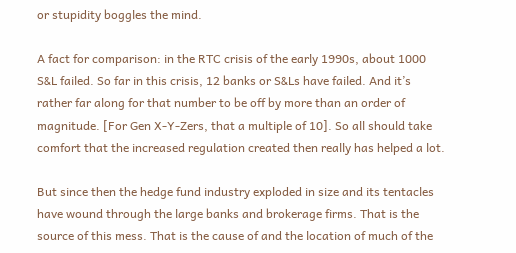or stupidity boggles the mind.

A fact for comparison: in the RTC crisis of the early 1990s, about 1000 S&L failed. So far in this crisis, 12 banks or S&Ls have failed. And it’s rather far along for that number to be off by more than an order of magnitude. [For Gen X-Y-Zers, that a multiple of 10]. So all should take comfort that the increased regulation created then really has helped a lot.

But since then the hedge fund industry exploded in size and its tentacles have wound through the large banks and brokerage firms. That is the source of this mess. That is the cause of and the location of much of the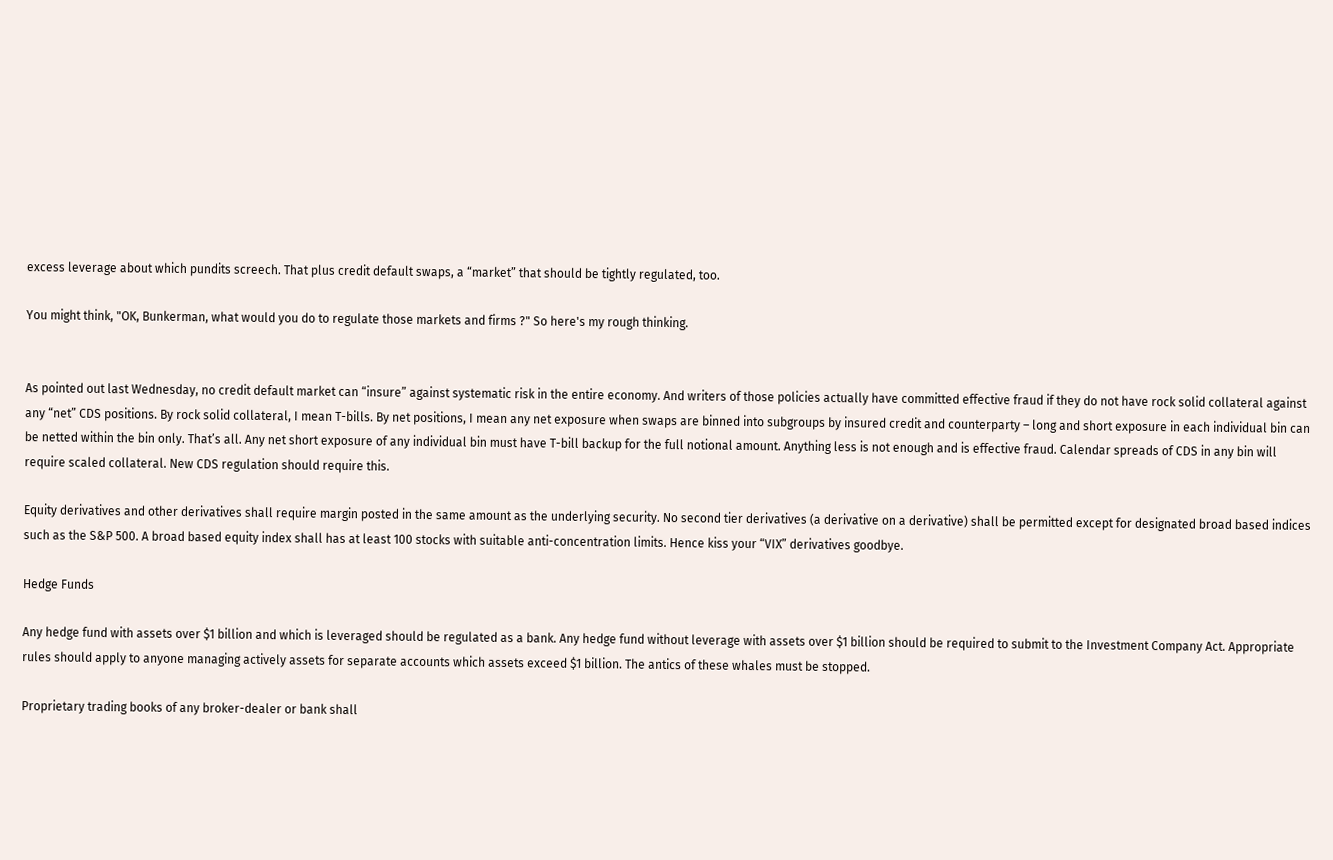excess leverage about which pundits screech. That plus credit default swaps, a “market” that should be tightly regulated, too.

You might think, "OK, Bunkerman, what would you do to regulate those markets and firms ?" So here's my rough thinking.


As pointed out last Wednesday, no credit default market can “insure” against systematic risk in the entire economy. And writers of those policies actually have committed effective fraud if they do not have rock solid collateral against any “net” CDS positions. By rock solid collateral, I mean T-bills. By net positions, I mean any net exposure when swaps are binned into subgroups by insured credit and counterparty – long and short exposure in each individual bin can be netted within the bin only. That’s all. Any net short exposure of any individual bin must have T-bill backup for the full notional amount. Anything less is not enough and is effective fraud. Calendar spreads of CDS in any bin will require scaled collateral. New CDS regulation should require this.

Equity derivatives and other derivatives shall require margin posted in the same amount as the underlying security. No second tier derivatives (a derivative on a derivative) shall be permitted except for designated broad based indices such as the S&P 500. A broad based equity index shall has at least 100 stocks with suitable anti-concentration limits. Hence kiss your “VIX” derivatives goodbye.

Hedge Funds

Any hedge fund with assets over $1 billion and which is leveraged should be regulated as a bank. Any hedge fund without leverage with assets over $1 billion should be required to submit to the Investment Company Act. Appropriate rules should apply to anyone managing actively assets for separate accounts which assets exceed $1 billion. The antics of these whales must be stopped.

Proprietary trading books of any broker-dealer or bank shall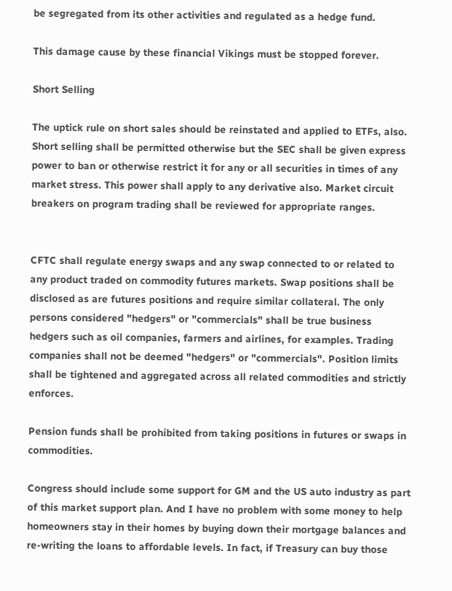be segregated from its other activities and regulated as a hedge fund.

This damage cause by these financial Vikings must be stopped forever.

Short Selling

The uptick rule on short sales should be reinstated and applied to ETFs, also. Short selling shall be permitted otherwise but the SEC shall be given express power to ban or otherwise restrict it for any or all securities in times of any market stress. This power shall apply to any derivative also. Market circuit breakers on program trading shall be reviewed for appropriate ranges.


CFTC shall regulate energy swaps and any swap connected to or related to any product traded on commodity futures markets. Swap positions shall be disclosed as are futures positions and require similar collateral. The only persons considered "hedgers" or "commercials" shall be true business hedgers such as oil companies, farmers and airlines, for examples. Trading companies shall not be deemed "hedgers" or "commercials". Position limits shall be tightened and aggregated across all related commodities and strictly enforces.

Pension funds shall be prohibited from taking positions in futures or swaps in commodities.

Congress should include some support for GM and the US auto industry as part of this market support plan. And I have no problem with some money to help homeowners stay in their homes by buying down their mortgage balances and re-writing the loans to affordable levels. In fact, if Treasury can buy those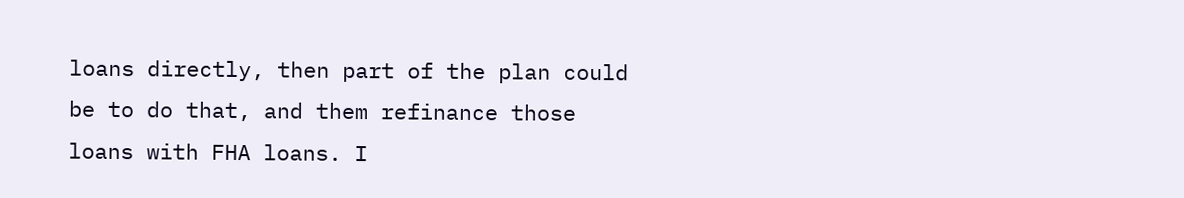loans directly, then part of the plan could be to do that, and them refinance those loans with FHA loans. I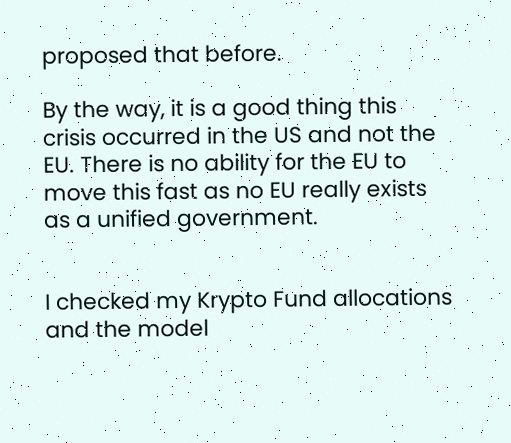proposed that before.

By the way, it is a good thing this crisis occurred in the US and not the EU. There is no ability for the EU to move this fast as no EU really exists as a unified government.


I checked my Krypto Fund allocations and the model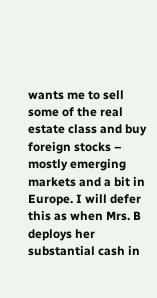wants me to sell some of the real estate class and buy foreign stocks – mostly emerging markets and a bit in Europe. I will defer this as when Mrs. B deploys her substantial cash in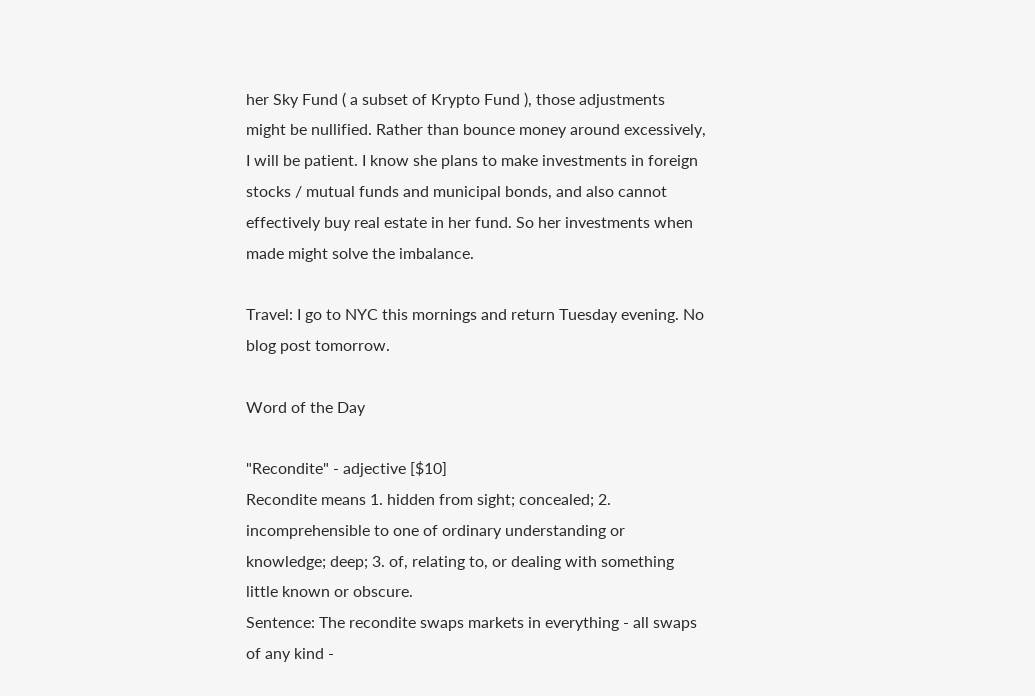her Sky Fund ( a subset of Krypto Fund ), those adjustments might be nullified. Rather than bounce money around excessively, I will be patient. I know she plans to make investments in foreign stocks / mutual funds and municipal bonds, and also cannot effectively buy real estate in her fund. So her investments when made might solve the imbalance.

Travel: I go to NYC this mornings and return Tuesday evening. No blog post tomorrow.

Word of the Day

"Recondite" - adjective [$10]
Recondite means 1. hidden from sight; concealed; 2. incomprehensible to one of ordinary understanding or knowledge; deep; 3. of, relating to, or dealing with something little known or obscure.
Sentence: The recondite swaps markets in everything - all swaps of any kind -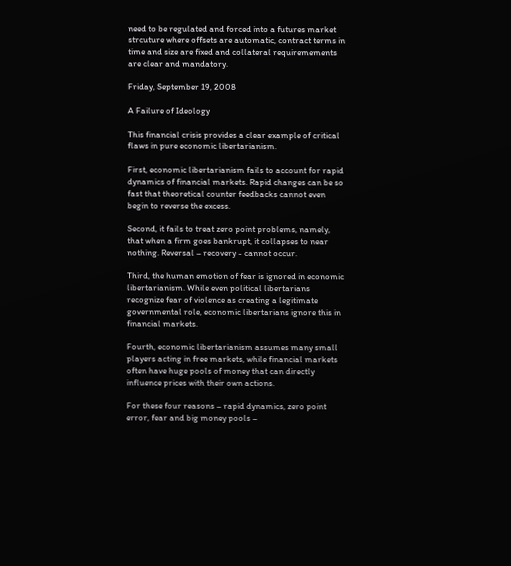need to be regulated and forced into a futures market strcuture where offsets are automatic, contract terms in time and size are fixed and collateral requiremements are clear and mandatory.

Friday, September 19, 2008

A Failure of Ideology

This financial crisis provides a clear example of critical flaws in pure economic libertarianism.

First, economic libertarianism fails to account for rapid dynamics of financial markets. Rapid changes can be so fast that theoretical counter feedbacks cannot even begin to reverse the excess.

Second, it fails to treat zero point problems, namely, that when a firm goes bankrupt, it collapses to near nothing. Reversal – recovery - cannot occur.

Third, the human emotion of fear is ignored in economic libertarianism. While even political libertarians recognize fear of violence as creating a legitimate governmental role, economic libertarians ignore this in financial markets.

Fourth, economic libertarianism assumes many small players acting in free markets, while financial markets often have huge pools of money that can directly influence prices with their own actions.

For these four reasons – rapid dynamics, zero point error, fear and big money pools –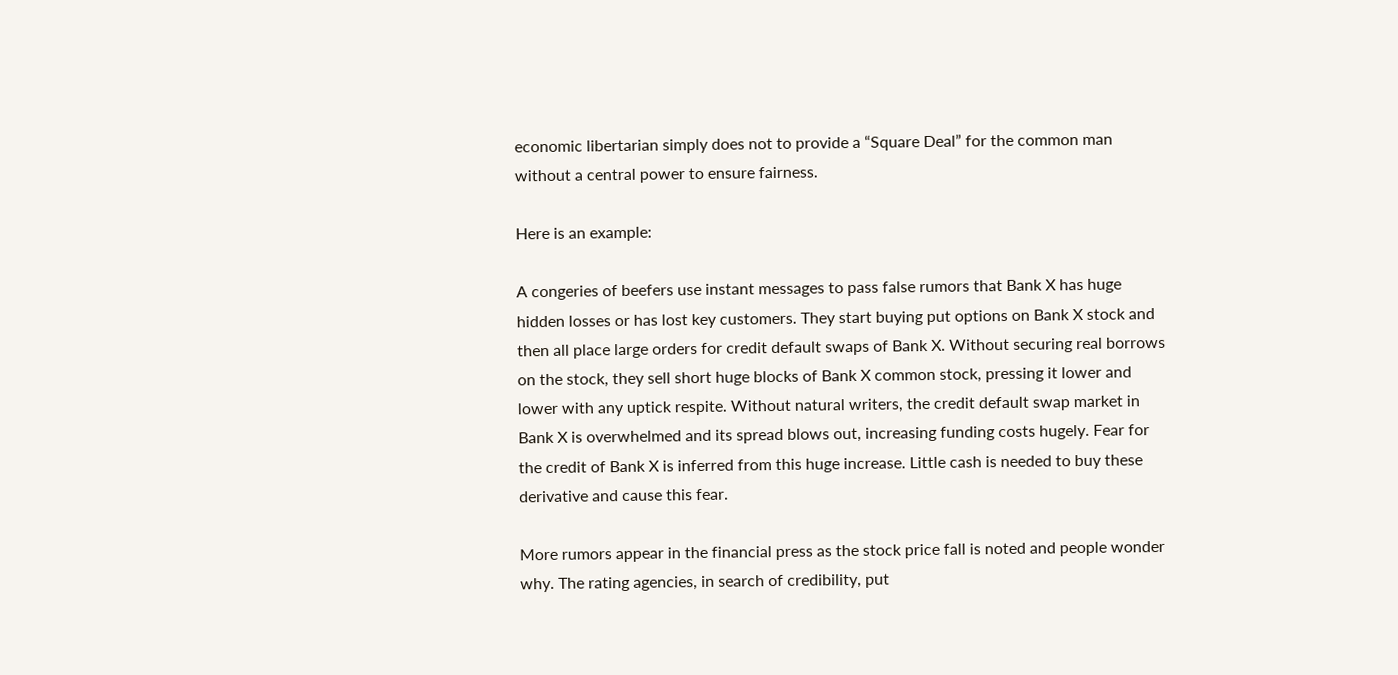economic libertarian simply does not to provide a “Square Deal” for the common man without a central power to ensure fairness.

Here is an example:

A congeries of beefers use instant messages to pass false rumors that Bank X has huge hidden losses or has lost key customers. They start buying put options on Bank X stock and then all place large orders for credit default swaps of Bank X. Without securing real borrows on the stock, they sell short huge blocks of Bank X common stock, pressing it lower and lower with any uptick respite. Without natural writers, the credit default swap market in Bank X is overwhelmed and its spread blows out, increasing funding costs hugely. Fear for the credit of Bank X is inferred from this huge increase. Little cash is needed to buy these derivative and cause this fear.

More rumors appear in the financial press as the stock price fall is noted and people wonder why. The rating agencies, in search of credibility, put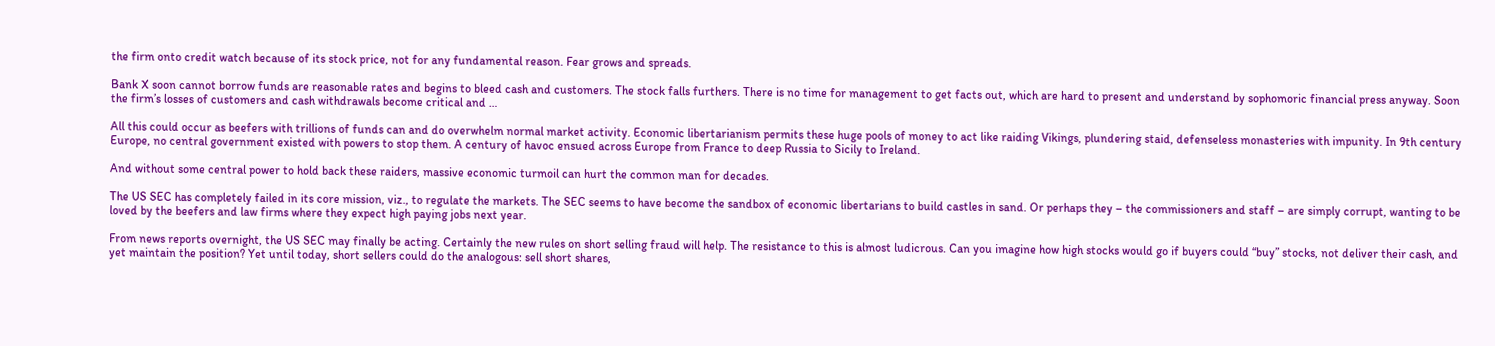the firm onto credit watch because of its stock price, not for any fundamental reason. Fear grows and spreads.

Bank X soon cannot borrow funds are reasonable rates and begins to bleed cash and customers. The stock falls furthers. There is no time for management to get facts out, which are hard to present and understand by sophomoric financial press anyway. Soon the firm’s losses of customers and cash withdrawals become critical and …

All this could occur as beefers with trillions of funds can and do overwhelm normal market activity. Economic libertarianism permits these huge pools of money to act like raiding Vikings, plundering staid, defenseless monasteries with impunity. In 9th century Europe, no central government existed with powers to stop them. A century of havoc ensued across Europe from France to deep Russia to Sicily to Ireland.

And without some central power to hold back these raiders, massive economic turmoil can hurt the common man for decades.

The US SEC has completely failed in its core mission, viz., to regulate the markets. The SEC seems to have become the sandbox of economic libertarians to build castles in sand. Or perhaps they – the commissioners and staff – are simply corrupt, wanting to be loved by the beefers and law firms where they expect high paying jobs next year.

From news reports overnight, the US SEC may finally be acting. Certainly the new rules on short selling fraud will help. The resistance to this is almost ludicrous. Can you imagine how high stocks would go if buyers could “buy” stocks, not deliver their cash, and yet maintain the position? Yet until today, short sellers could do the analogous: sell short shares,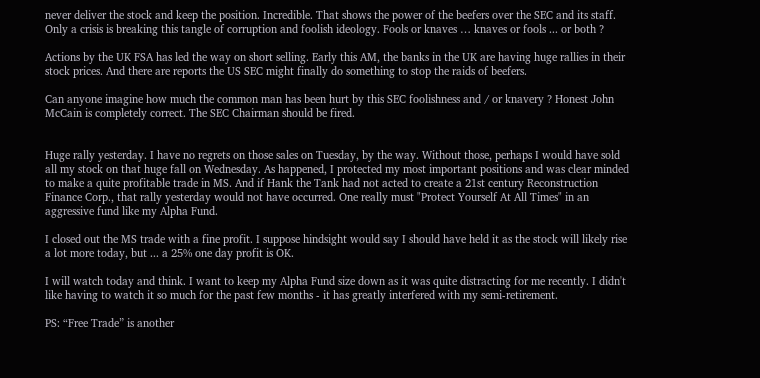never deliver the stock and keep the position. Incredible. That shows the power of the beefers over the SEC and its staff. Only a crisis is breaking this tangle of corruption and foolish ideology. Fools or knaves … knaves or fools ... or both ?

Actions by the UK FSA has led the way on short selling. Early this AM, the banks in the UK are having huge rallies in their stock prices. And there are reports the US SEC might finally do something to stop the raids of beefers.

Can anyone imagine how much the common man has been hurt by this SEC foolishness and / or knavery ? Honest John McCain is completely correct. The SEC Chairman should be fired.


Huge rally yesterday. I have no regrets on those sales on Tuesday, by the way. Without those, perhaps I would have sold all my stock on that huge fall on Wednesday. As happened, I protected my most important positions and was clear minded to make a quite profitable trade in MS. And if Hank the Tank had not acted to create a 21st century Reconstruction Finance Corp., that rally yesterday would not have occurred. One really must "Protect Yourself At All Times" in an aggressive fund like my Alpha Fund.

I closed out the MS trade with a fine profit. I suppose hindsight would say I should have held it as the stock will likely rise a lot more today, but ... a 25% one day profit is OK.

I will watch today and think. I want to keep my Alpha Fund size down as it was quite distracting for me recently. I didn't like having to watch it so much for the past few months - it has greatly interfered with my semi-retirement.

PS: “Free Trade” is another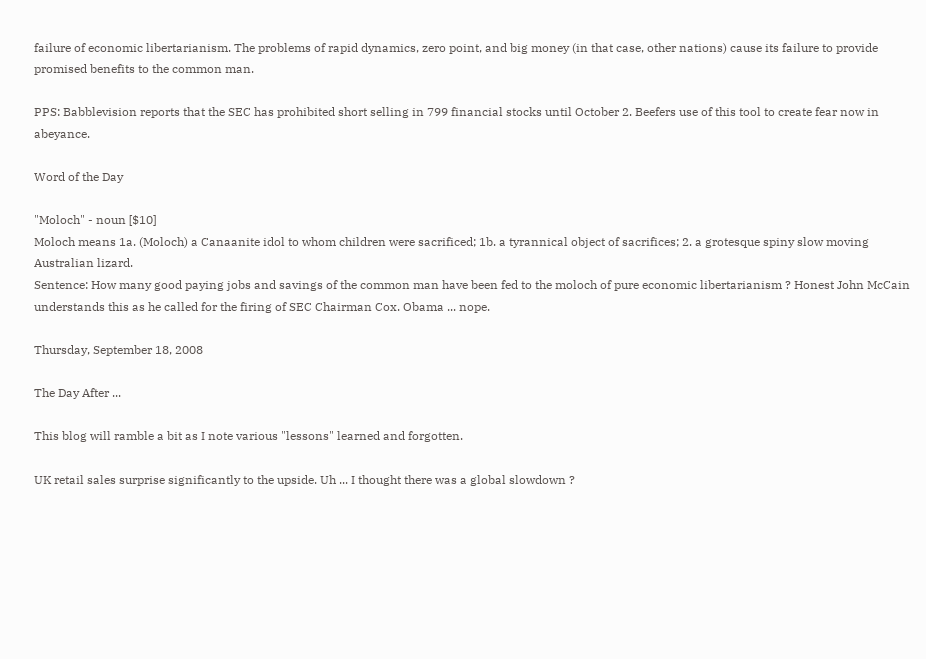failure of economic libertarianism. The problems of rapid dynamics, zero point, and big money (in that case, other nations) cause its failure to provide promised benefits to the common man.

PPS: Babblevision reports that the SEC has prohibited short selling in 799 financial stocks until October 2. Beefers use of this tool to create fear now in abeyance.

Word of the Day

"Moloch" - noun [$10]
Moloch means 1a. (Moloch) a Canaanite idol to whom children were sacrificed; 1b. a tyrannical object of sacrifices; 2. a grotesque spiny slow moving Australian lizard.
Sentence: How many good paying jobs and savings of the common man have been fed to the moloch of pure economic libertarianism ? Honest John McCain understands this as he called for the firing of SEC Chairman Cox. Obama ... nope.

Thursday, September 18, 2008

The Day After ...

This blog will ramble a bit as I note various "lessons" learned and forgotten.

UK retail sales surprise significantly to the upside. Uh ... I thought there was a global slowdown ?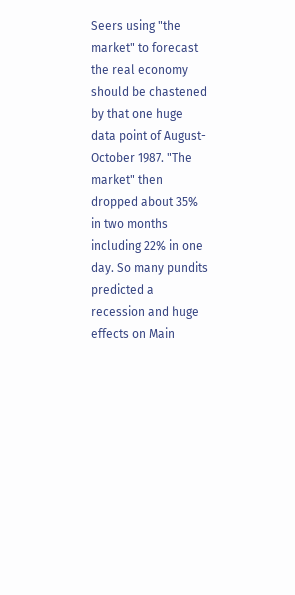Seers using "the market" to forecast the real economy should be chastened by that one huge data point of August-October 1987. "The market" then dropped about 35% in two months including 22% in one day. So many pundits predicted a recession and huge effects on Main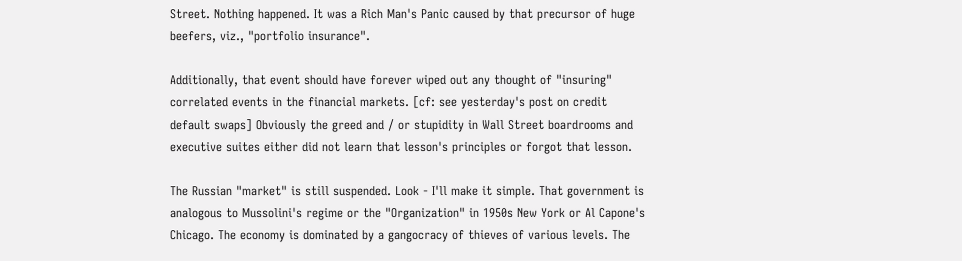Street. Nothing happened. It was a Rich Man's Panic caused by that precursor of huge beefers, viz., "portfolio insurance".

Additionally, that event should have forever wiped out any thought of "insuring" correlated events in the financial markets. [cf: see yesterday's post on credit default swaps] Obviously the greed and / or stupidity in Wall Street boardrooms and executive suites either did not learn that lesson's principles or forgot that lesson.

The Russian "market" is still suspended. Look - I'll make it simple. That government is analogous to Mussolini's regime or the "Organization" in 1950s New York or Al Capone's Chicago. The economy is dominated by a gangocracy of thieves of various levels. The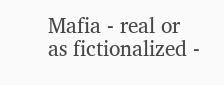Mafia - real or as fictionalized -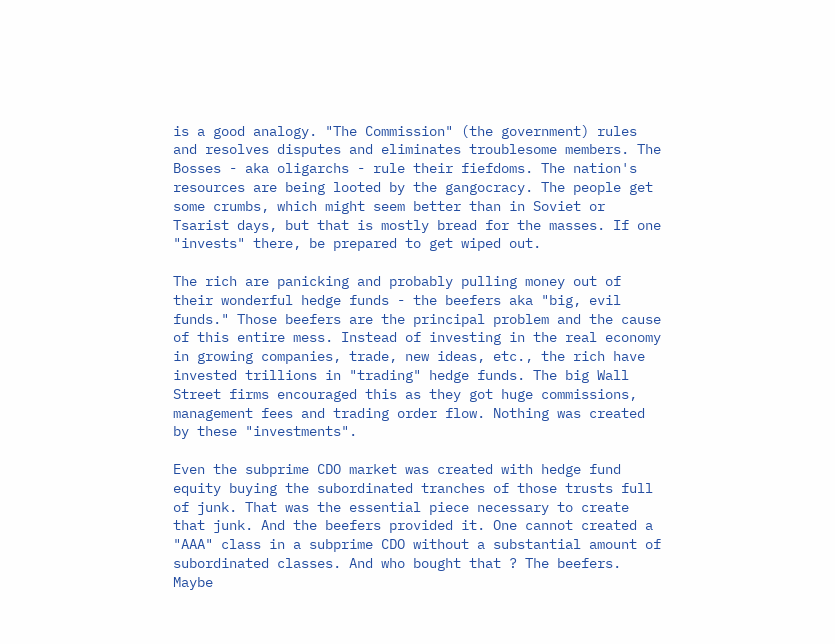is a good analogy. "The Commission" (the government) rules and resolves disputes and eliminates troublesome members. The Bosses - aka oligarchs - rule their fiefdoms. The nation's resources are being looted by the gangocracy. The people get some crumbs, which might seem better than in Soviet or Tsarist days, but that is mostly bread for the masses. If one "invests" there, be prepared to get wiped out.

The rich are panicking and probably pulling money out of their wonderful hedge funds - the beefers aka "big, evil funds." Those beefers are the principal problem and the cause of this entire mess. Instead of investing in the real economy in growing companies, trade, new ideas, etc., the rich have invested trillions in "trading" hedge funds. The big Wall Street firms encouraged this as they got huge commissions, management fees and trading order flow. Nothing was created by these "investments".

Even the subprime CDO market was created with hedge fund equity buying the subordinated tranches of those trusts full of junk. That was the essential piece necessary to create that junk. And the beefers provided it. One cannot created a "AAA" class in a subprime CDO without a substantial amount of subordinated classes. And who bought that ? The beefers. Maybe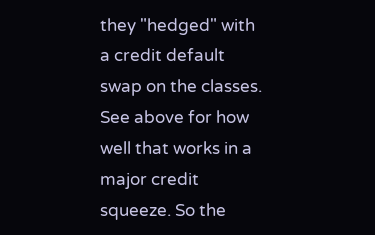they "hedged" with a credit default swap on the classes. See above for how well that works in a major credit squeeze. So the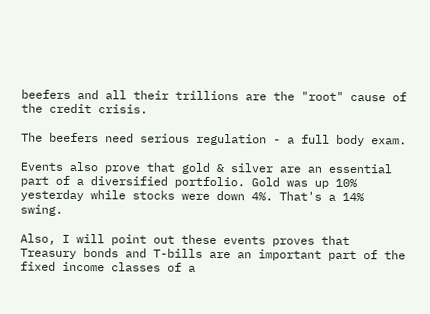beefers and all their trillions are the "root" cause of the credit crisis.

The beefers need serious regulation - a full body exam.

Events also prove that gold & silver are an essential part of a diversified portfolio. Gold was up 10% yesterday while stocks were down 4%. That's a 14% swing.

Also, I will point out these events proves that Treasury bonds and T-bills are an important part of the fixed income classes of a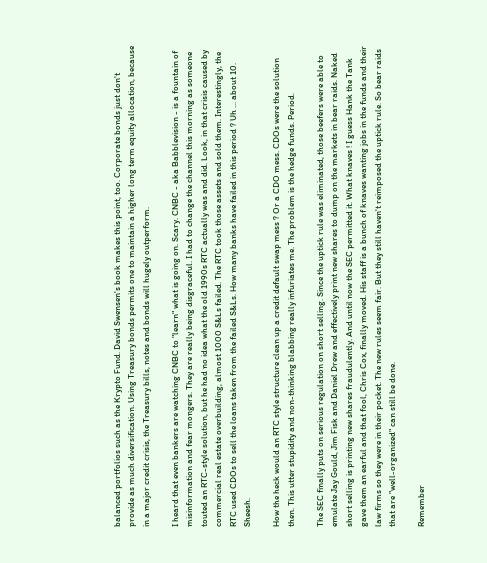balanced portfolios such as the Krypto Fund. David Swensen's book makes this point, too. Corporate bonds just don't provide as much diversification. Using Treasury bonds permits one to maintain a higher long term equity allocation, because in a major credit crisis, the Treasury bills, notes and bonds will hugely outperform.

I heard that even bankers are watching CNBC to "learn" what is going on. Scary. CNBC - aka Babblevision - is a fountain of misinformation and fear mongers. They are really being disgraceful. I had to change the channel this morning as someone touted an RTC-style solution, but he had no idea what the old 1990s RTC actually was and did. Look, in that crisis caused by commercial real estate overbuilding, almost 1000 S&Ls failed. The RTC took those assets and sold them. Interestingly, the RTC used CDOs to sell the loans taken from the failed S&Ls. How many banks have failed in this period ? Uh ... about 10. Sheesh.

How the heck would an RTC style structure clean up a credit default swap mess ? Or a CDO mess. CDOs were the solution then. This utter stupidity and non-thinking blabbing really infuriates me. The problem is the hedge funds. Period.

The SEC finally puts on serious regulation on short selling. Since the uptick rule was eliminated, those beefers were able to emulate Jay Gould, Jim Fisk and Daniel Drew and effectively print new shares to dump on the markets in bear raids. Naked short selling is printing new shares fraudulently. And until now the SEC permitted it. What knaves ! I guess Hank the Tank gave them an earful and that fool, Chris Cox, finally moved. His staff is a bunch of knaves wanting jobs in the funds and their law firms so they were in their pocket. The new rules seem fair. But they still haven't reimposed the uptick rule. So bear raids that are "well-organized" can still be done.

Remember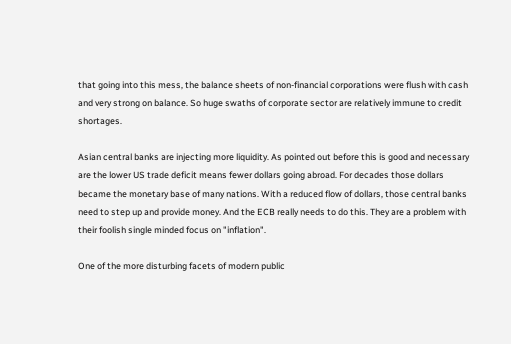that going into this mess, the balance sheets of non-financial corporations were flush with cash and very strong on balance. So huge swaths of corporate sector are relatively immune to credit shortages.

Asian central banks are injecting more liquidity. As pointed out before this is good and necessary are the lower US trade deficit means fewer dollars going abroad. For decades those dollars became the monetary base of many nations. With a reduced flow of dollars, those central banks need to step up and provide money. And the ECB really needs to do this. They are a problem with their foolish single minded focus on "inflation".

One of the more disturbing facets of modern public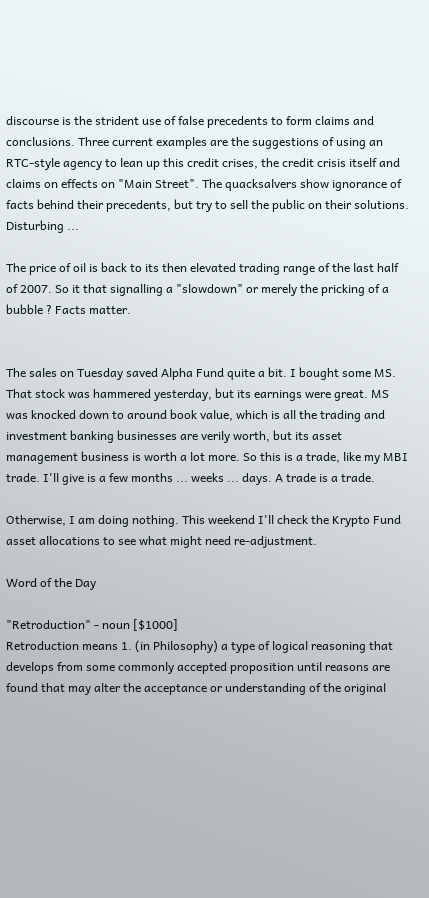discourse is the strident use of false precedents to form claims and conclusions. Three current examples are the suggestions of using an RTC-style agency to lean up this credit crises, the credit crisis itself and claims on effects on "Main Street". The quacksalvers show ignorance of facts behind their precedents, but try to sell the public on their solutions. Disturbing ...

The price of oil is back to its then elevated trading range of the last half of 2007. So it that signalling a "slowdown" or merely the pricking of a bubble ? Facts matter.


The sales on Tuesday saved Alpha Fund quite a bit. I bought some MS. That stock was hammered yesterday, but its earnings were great. MS was knocked down to around book value, which is all the trading and investment banking businesses are verily worth, but its asset management business is worth a lot more. So this is a trade, like my MBI trade. I'll give is a few months ... weeks ... days. A trade is a trade.

Otherwise, I am doing nothing. This weekend I'll check the Krypto Fund asset allocations to see what might need re-adjustment.

Word of the Day

"Retroduction" - noun [$1000]
Retroduction means 1. (in Philosophy) a type of logical reasoning that develops from some commonly accepted proposition until reasons are found that may alter the acceptance or understanding of the original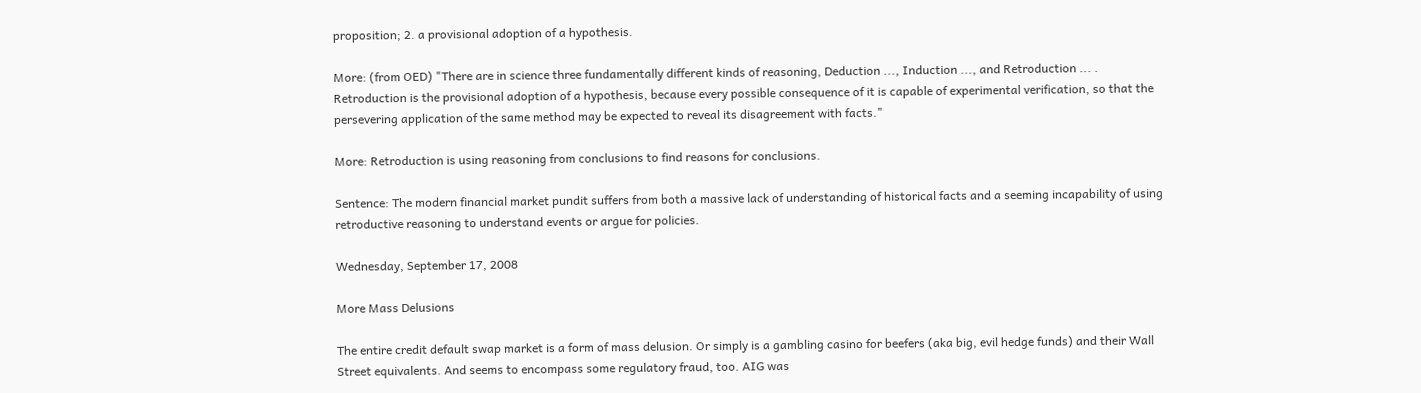proposition; 2. a provisional adoption of a hypothesis.

More: (from OED) "There are in science three fundamentally different kinds of reasoning, Deduction ..., Induction ..., and Retroduction ... . Retroduction is the provisional adoption of a hypothesis, because every possible consequence of it is capable of experimental verification, so that the persevering application of the same method may be expected to reveal its disagreement with facts."

More: Retroduction is using reasoning from conclusions to find reasons for conclusions.

Sentence: The modern financial market pundit suffers from both a massive lack of understanding of historical facts and a seeming incapability of using retroductive reasoning to understand events or argue for policies.

Wednesday, September 17, 2008

More Mass Delusions

The entire credit default swap market is a form of mass delusion. Or simply is a gambling casino for beefers (aka big, evil hedge funds) and their Wall Street equivalents. And seems to encompass some regulatory fraud, too. AIG was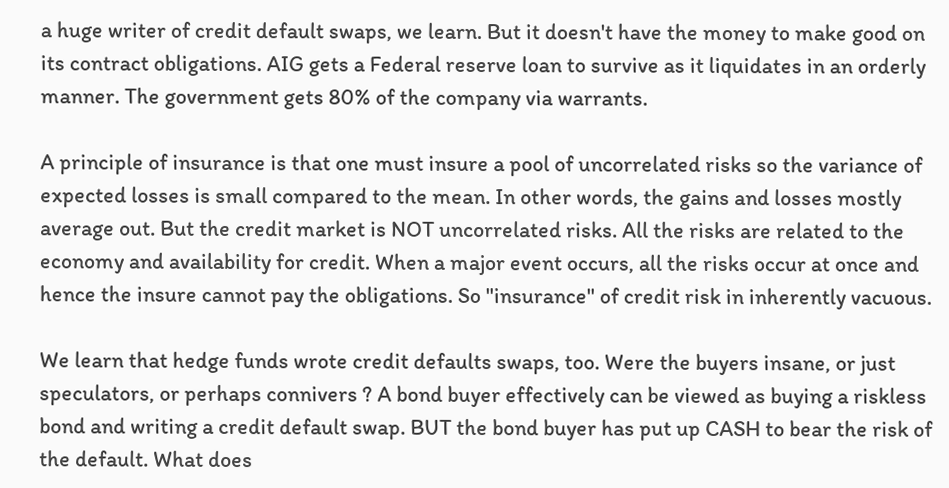a huge writer of credit default swaps, we learn. But it doesn't have the money to make good on its contract obligations. AIG gets a Federal reserve loan to survive as it liquidates in an orderly manner. The government gets 80% of the company via warrants.

A principle of insurance is that one must insure a pool of uncorrelated risks so the variance of expected losses is small compared to the mean. In other words, the gains and losses mostly average out. But the credit market is NOT uncorrelated risks. All the risks are related to the economy and availability for credit. When a major event occurs, all the risks occur at once and hence the insure cannot pay the obligations. So "insurance" of credit risk in inherently vacuous.

We learn that hedge funds wrote credit defaults swaps, too. Were the buyers insane, or just speculators, or perhaps connivers ? A bond buyer effectively can be viewed as buying a riskless bond and writing a credit default swap. BUT the bond buyer has put up CASH to bear the risk of the default. What does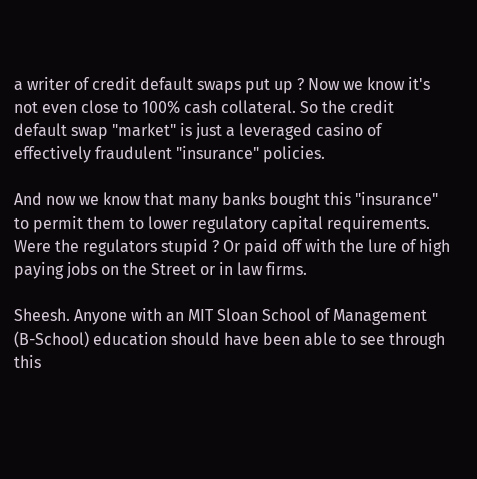a writer of credit default swaps put up ? Now we know it's not even close to 100% cash collateral. So the credit default swap "market" is just a leveraged casino of effectively fraudulent "insurance" policies.

And now we know that many banks bought this "insurance" to permit them to lower regulatory capital requirements. Were the regulators stupid ? Or paid off with the lure of high paying jobs on the Street or in law firms.

Sheesh. Anyone with an MIT Sloan School of Management (B-School) education should have been able to see through this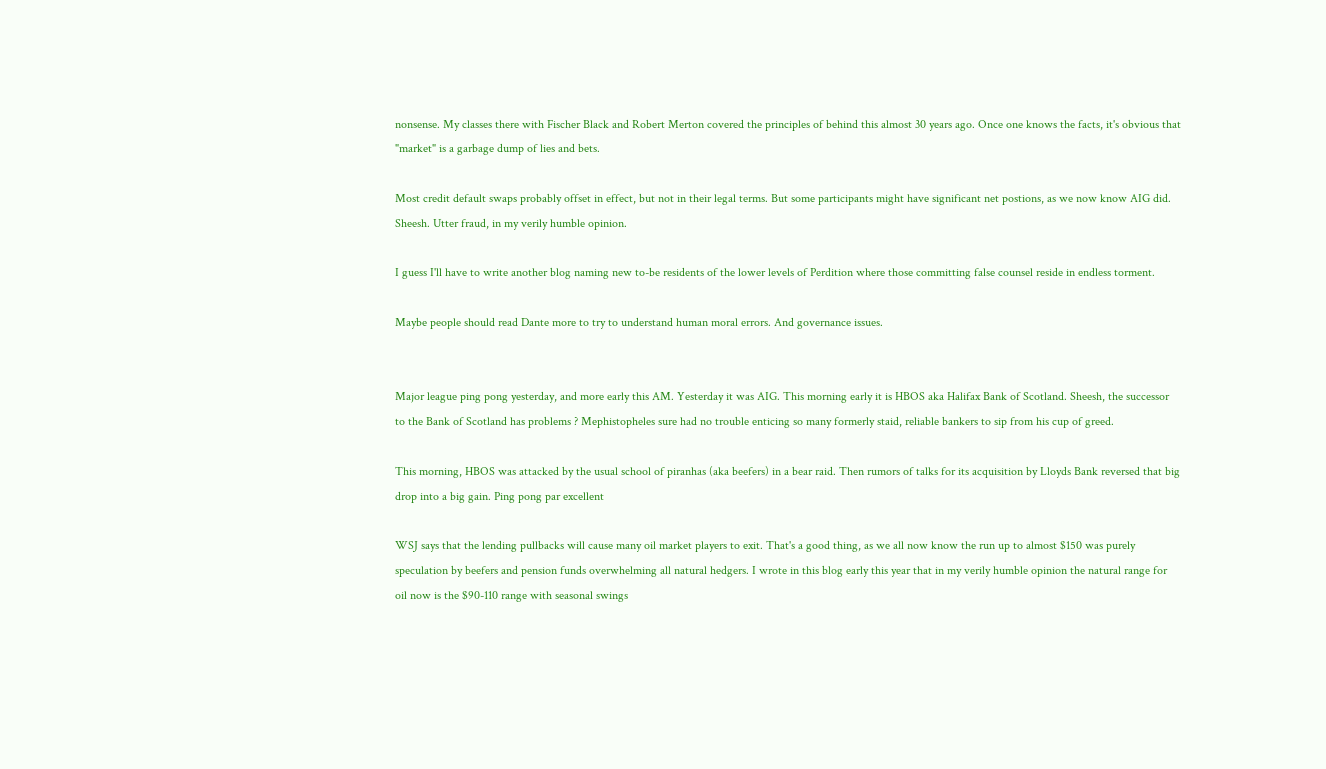nonsense. My classes there with Fischer Black and Robert Merton covered the principles of behind this almost 30 years ago. Once one knows the facts, it's obvious that "market" is a garbage dump of lies and bets.

Most credit default swaps probably offset in effect, but not in their legal terms. But some participants might have significant net postions, as we now know AIG did. Sheesh. Utter fraud, in my verily humble opinion.

I guess I'll have to write another blog naming new to-be residents of the lower levels of Perdition where those committing false counsel reside in endless torment.

Maybe people should read Dante more to try to understand human moral errors. And governance issues.


Major league ping pong yesterday, and more early this AM. Yesterday it was AIG. This morning early it is HBOS aka Halifax Bank of Scotland. Sheesh, the successor to the Bank of Scotland has problems ? Mephistopheles sure had no trouble enticing so many formerly staid, reliable bankers to sip from his cup of greed.

This morning, HBOS was attacked by the usual school of piranhas (aka beefers) in a bear raid. Then rumors of talks for its acquisition by Lloyds Bank reversed that big drop into a big gain. Ping pong par excellent

WSJ says that the lending pullbacks will cause many oil market players to exit. That's a good thing, as we all now know the run up to almost $150 was purely speculation by beefers and pension funds overwhelming all natural hedgers. I wrote in this blog early this year that in my verily humble opinion the natural range for oil now is the $90-110 range with seasonal swings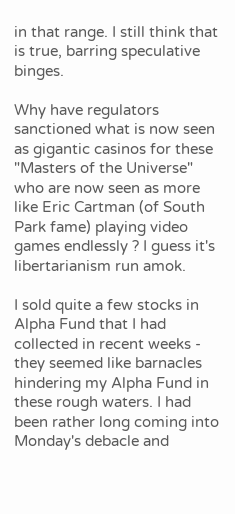in that range. I still think that is true, barring speculative binges.

Why have regulators sanctioned what is now seen as gigantic casinos for these "Masters of the Universe" who are now seen as more like Eric Cartman (of South Park fame) playing video games endlessly ? I guess it's libertarianism run amok.

I sold quite a few stocks in Alpha Fund that I had collected in recent weeks - they seemed like barnacles hindering my Alpha Fund in these rough waters. I had been rather long coming into Monday's debacle and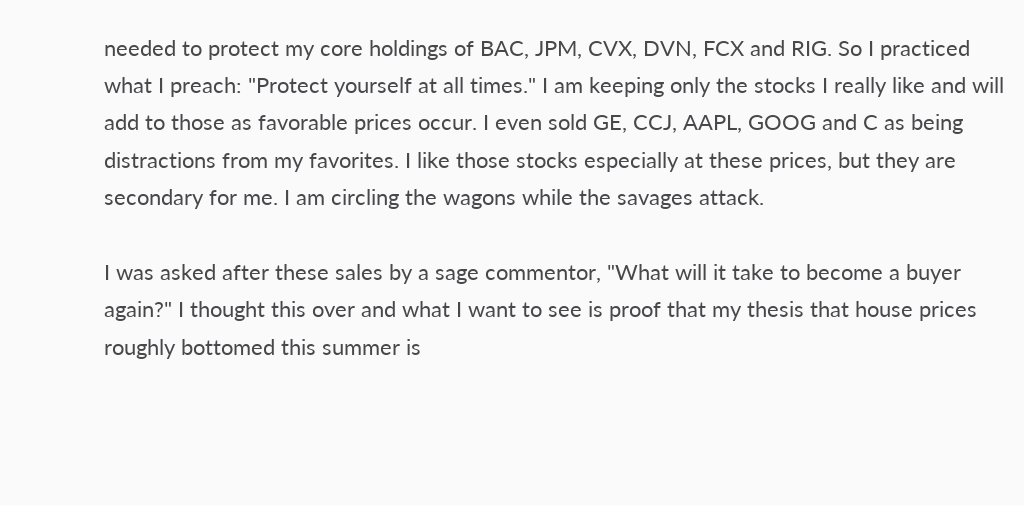needed to protect my core holdings of BAC, JPM, CVX, DVN, FCX and RIG. So I practiced what I preach: "Protect yourself at all times." I am keeping only the stocks I really like and will add to those as favorable prices occur. I even sold GE, CCJ, AAPL, GOOG and C as being distractions from my favorites. I like those stocks especially at these prices, but they are secondary for me. I am circling the wagons while the savages attack.

I was asked after these sales by a sage commentor, "What will it take to become a buyer again?" I thought this over and what I want to see is proof that my thesis that house prices roughly bottomed this summer is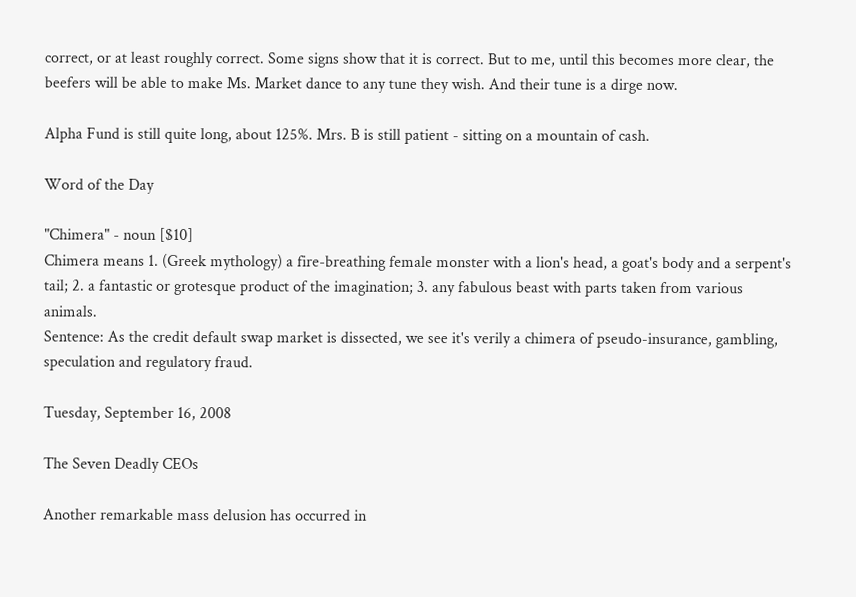correct, or at least roughly correct. Some signs show that it is correct. But to me, until this becomes more clear, the beefers will be able to make Ms. Market dance to any tune they wish. And their tune is a dirge now.

Alpha Fund is still quite long, about 125%. Mrs. B is still patient - sitting on a mountain of cash.

Word of the Day

"Chimera" - noun [$10]
Chimera means 1. (Greek mythology) a fire-breathing female monster with a lion's head, a goat's body and a serpent's tail; 2. a fantastic or grotesque product of the imagination; 3. any fabulous beast with parts taken from various animals.
Sentence: As the credit default swap market is dissected, we see it's verily a chimera of pseudo-insurance, gambling, speculation and regulatory fraud.

Tuesday, September 16, 2008

The Seven Deadly CEOs

Another remarkable mass delusion has occurred in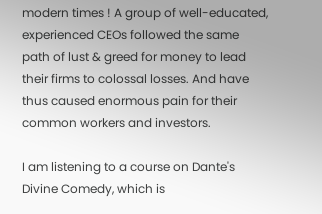modern times ! A group of well-educated, experienced CEOs followed the same path of lust & greed for money to lead their firms to colossal losses. And have thus caused enormous pain for their common workers and investors.

I am listening to a course on Dante's Divine Comedy, which is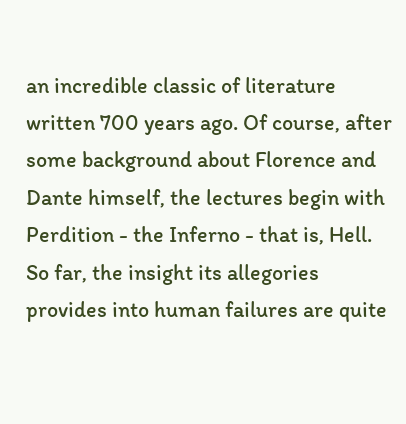an incredible classic of literature written 700 years ago. Of course, after some background about Florence and Dante himself, the lectures begin with Perdition - the Inferno - that is, Hell. So far, the insight its allegories provides into human failures are quite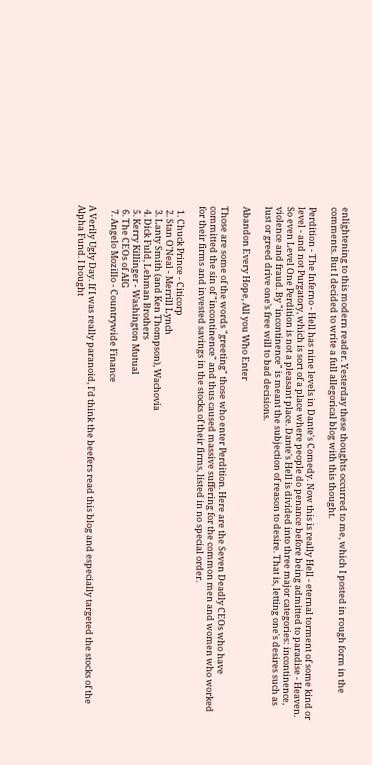enlightening to this modern reader. Yesterday these thoughts occurred to me, which I posted in rough form in the comments. But I decided to write a full allegorical blog with this thought.

Perdition - The Inferno - Hell has nine levels in Dante's Comedy. Now this is really Hell - eternal torment of some kind or level - and not Purgatory, which is sort of a place where people do penance before being admitted to paradise - Heaven. So even Level One Perdition is not a pleasant place. Dante's Hell is divided into three major categories: incontinence, violence and fraud. By "incontinence" is meant the subjection of reason to desire. That is, letting one's desires such as lust or greed drive one's free will to bad decisions.

Abandon Every Hope, All you Who Enter

Those are some of the words "greeting" those who enter Perdition. Here are the Seven Deadly CEOs who have committed the sin of "incontinence" and thus caused massive suffering for the common men and women who worked for their firms and invested savings in the stocks of their firms, listed in no special order.

  1. Chuck Prince - Citicorp
  2. Stan O'Neal - Merrill Lynch
  3. Lanty Smith (and Ken Thompson), Wachovia
  4. Dick Fuld, Lehman Brothers
  5. Kerry Killinger - Washington Mutual
  6. The CEOs of AIG
  7. Angelo Mozillo - Countrywide Finance

A Verily Ugly Day. If I was really paranoid, I'd think the beefers read this blog and especially targeted the stocks of the Alpha Fund. I bought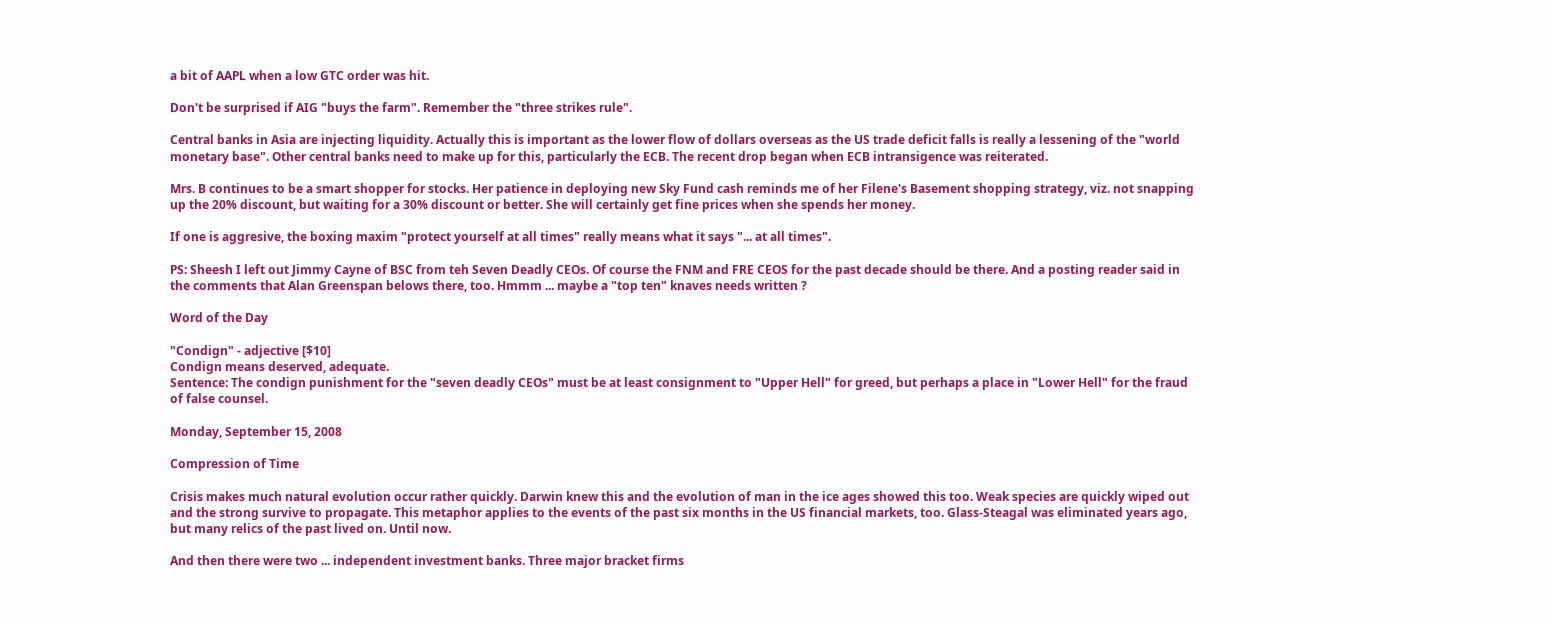a bit of AAPL when a low GTC order was hit.

Don't be surprised if AIG "buys the farm". Remember the "three strikes rule".

Central banks in Asia are injecting liquidity. Actually this is important as the lower flow of dollars overseas as the US trade deficit falls is really a lessening of the "world monetary base". Other central banks need to make up for this, particularly the ECB. The recent drop began when ECB intransigence was reiterated.

Mrs. B continues to be a smart shopper for stocks. Her patience in deploying new Sky Fund cash reminds me of her Filene's Basement shopping strategy, viz. not snapping up the 20% discount, but waiting for a 30% discount or better. She will certainly get fine prices when she spends her money.

If one is aggresive, the boxing maxim "protect yourself at all times" really means what it says "... at all times".

PS: Sheesh I left out Jimmy Cayne of BSC from teh Seven Deadly CEOs. Of course the FNM and FRE CEOS for the past decade should be there. And a posting reader said in the comments that Alan Greenspan belows there, too. Hmmm ... maybe a "top ten" knaves needs written ?

Word of the Day

"Condign" - adjective [$10]
Condign means deserved, adequate.
Sentence: The condign punishment for the "seven deadly CEOs" must be at least consignment to "Upper Hell" for greed, but perhaps a place in "Lower Hell" for the fraud of false counsel.

Monday, September 15, 2008

Compression of Time

Crisis makes much natural evolution occur rather quickly. Darwin knew this and the evolution of man in the ice ages showed this too. Weak species are quickly wiped out and the strong survive to propagate. This metaphor applies to the events of the past six months in the US financial markets, too. Glass-Steagal was eliminated years ago, but many relics of the past lived on. Until now.

And then there were two ... independent investment banks. Three major bracket firms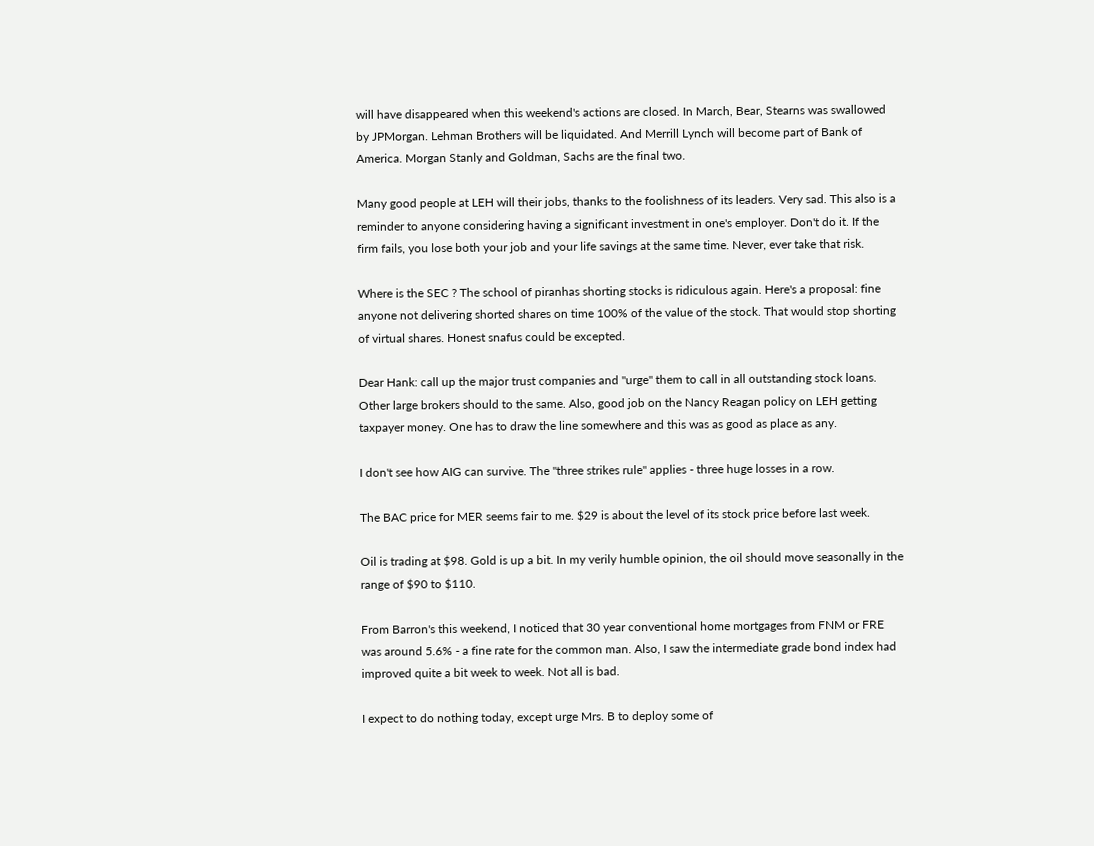will have disappeared when this weekend's actions are closed. In March, Bear, Stearns was swallowed by JPMorgan. Lehman Brothers will be liquidated. And Merrill Lynch will become part of Bank of America. Morgan Stanly and Goldman, Sachs are the final two.

Many good people at LEH will their jobs, thanks to the foolishness of its leaders. Very sad. This also is a reminder to anyone considering having a significant investment in one's employer. Don't do it. If the firm fails, you lose both your job and your life savings at the same time. Never, ever take that risk.

Where is the SEC ? The school of piranhas shorting stocks is ridiculous again. Here's a proposal: fine anyone not delivering shorted shares on time 100% of the value of the stock. That would stop shorting of virtual shares. Honest snafus could be excepted.

Dear Hank: call up the major trust companies and "urge" them to call in all outstanding stock loans. Other large brokers should to the same. Also, good job on the Nancy Reagan policy on LEH getting taxpayer money. One has to draw the line somewhere and this was as good as place as any.

I don't see how AIG can survive. The "three strikes rule" applies - three huge losses in a row.

The BAC price for MER seems fair to me. $29 is about the level of its stock price before last week.

Oil is trading at $98. Gold is up a bit. In my verily humble opinion, the oil should move seasonally in the range of $90 to $110.

From Barron's this weekend, I noticed that 30 year conventional home mortgages from FNM or FRE was around 5.6% - a fine rate for the common man. Also, I saw the intermediate grade bond index had improved quite a bit week to week. Not all is bad.

I expect to do nothing today, except urge Mrs. B to deploy some of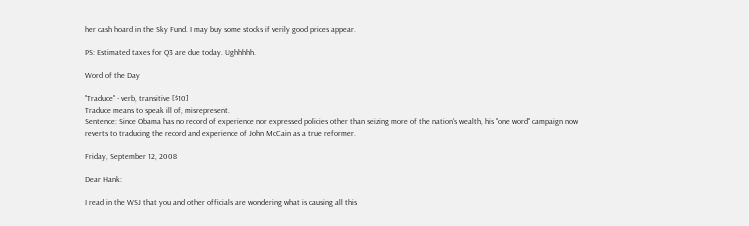her cash hoard in the Sky Fund. I may buy some stocks if verily good prices appear.

PS: Estimated taxes for Q3 are due today. Ughhhhh.

Word of the Day

"Traduce" - verb, transitive [$10]
Traduce means to speak ill of, misrepresent.
Sentence: Since Obama has no record of experience nor expressed policies other than seizing more of the nation's wealth, his "one word" campaign now reverts to traducing the record and experience of John McCain as a true reformer.

Friday, September 12, 2008

Dear Hank:

I read in the WSJ that you and other officials are wondering what is causing all this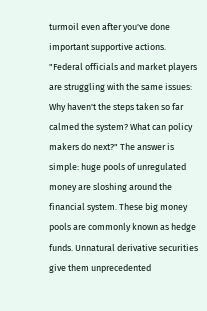turmoil even after you've done important supportive actions. "Federal officials and market players are struggling with the same issues: Why haven't the steps taken so far calmed the system? What can policy makers do next?" The answer is simple: huge pools of unregulated money are sloshing around the financial system. These big money pools are commonly known as hedge funds. Unnatural derivative securities give them unprecedented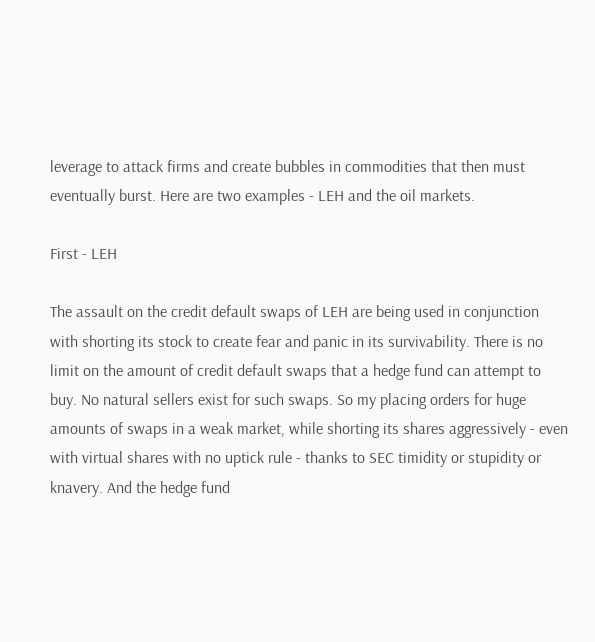leverage to attack firms and create bubbles in commodities that then must eventually burst. Here are two examples - LEH and the oil markets.

First - LEH

The assault on the credit default swaps of LEH are being used in conjunction with shorting its stock to create fear and panic in its survivability. There is no limit on the amount of credit default swaps that a hedge fund can attempt to buy. No natural sellers exist for such swaps. So my placing orders for huge amounts of swaps in a weak market, while shorting its shares aggressively - even with virtual shares with no uptick rule - thanks to SEC timidity or stupidity or knavery. And the hedge fund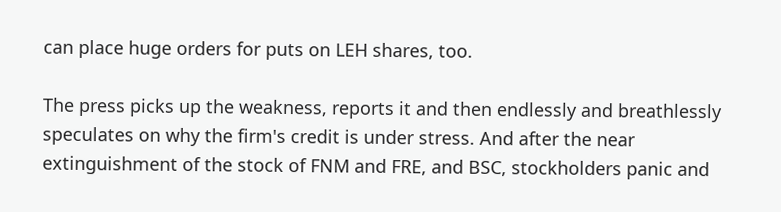can place huge orders for puts on LEH shares, too.

The press picks up the weakness, reports it and then endlessly and breathlessly speculates on why the firm's credit is under stress. And after the near extinguishment of the stock of FNM and FRE, and BSC, stockholders panic and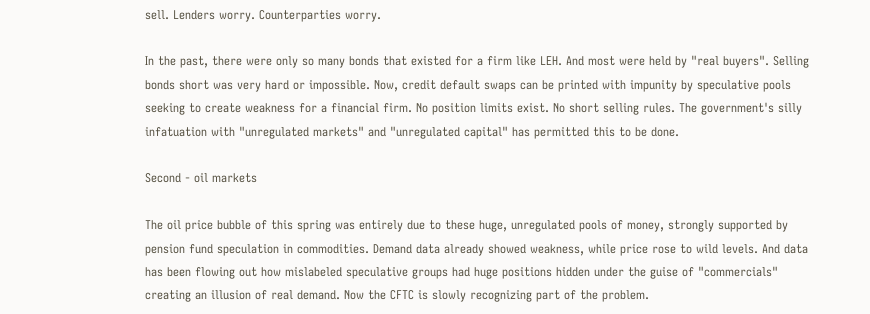sell. Lenders worry. Counterparties worry.

In the past, there were only so many bonds that existed for a firm like LEH. And most were held by "real buyers". Selling bonds short was very hard or impossible. Now, credit default swaps can be printed with impunity by speculative pools seeking to create weakness for a financial firm. No position limits exist. No short selling rules. The government's silly infatuation with "unregulated markets" and "unregulated capital" has permitted this to be done.

Second - oil markets

The oil price bubble of this spring was entirely due to these huge, unregulated pools of money, strongly supported by pension fund speculation in commodities. Demand data already showed weakness, while price rose to wild levels. And data has been flowing out how mislabeled speculative groups had huge positions hidden under the guise of "commercials" creating an illusion of real demand. Now the CFTC is slowly recognizing part of the problem.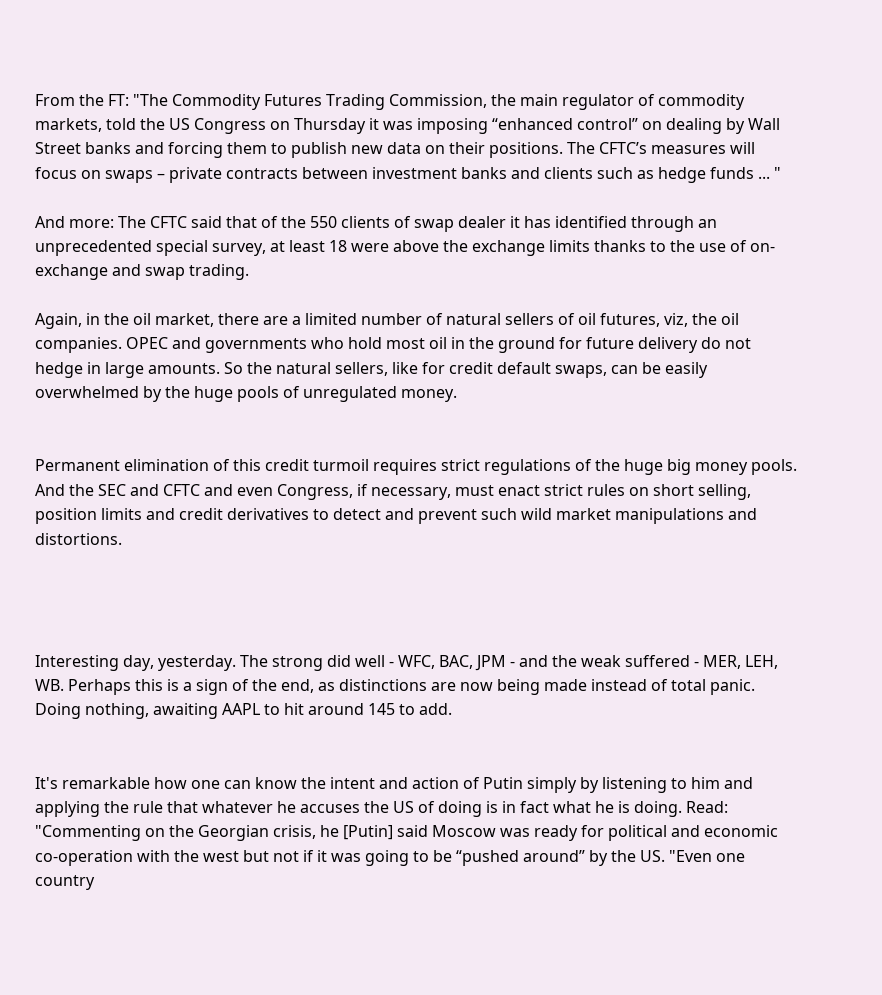From the FT: "The Commodity Futures Trading Commission, the main regulator of commodity markets, told the US Congress on Thursday it was imposing “enhanced control” on dealing by Wall Street banks and forcing them to publish new data on their positions. The CFTC’s measures will focus on swaps – private contracts between investment banks and clients such as hedge funds ... "

And more: The CFTC said that of the 550 clients of swap dealer it has identified through an unprecedented special survey, at least 18 were above the exchange limits thanks to the use of on-exchange and swap trading.

Again, in the oil market, there are a limited number of natural sellers of oil futures, viz, the oil companies. OPEC and governments who hold most oil in the ground for future delivery do not hedge in large amounts. So the natural sellers, like for credit default swaps, can be easily overwhelmed by the huge pools of unregulated money.


Permanent elimination of this credit turmoil requires strict regulations of the huge big money pools. And the SEC and CFTC and even Congress, if necessary, must enact strict rules on short selling, position limits and credit derivatives to detect and prevent such wild market manipulations and distortions.




Interesting day, yesterday. The strong did well - WFC, BAC, JPM - and the weak suffered - MER, LEH, WB. Perhaps this is a sign of the end, as distinctions are now being made instead of total panic. Doing nothing, awaiting AAPL to hit around 145 to add.


It's remarkable how one can know the intent and action of Putin simply by listening to him and applying the rule that whatever he accuses the US of doing is in fact what he is doing. Read: "Commenting on the Georgian crisis, he [Putin] said Moscow was ready for political and economic co-operation with the west but not if it was going to be “pushed around” by the US. "Even one country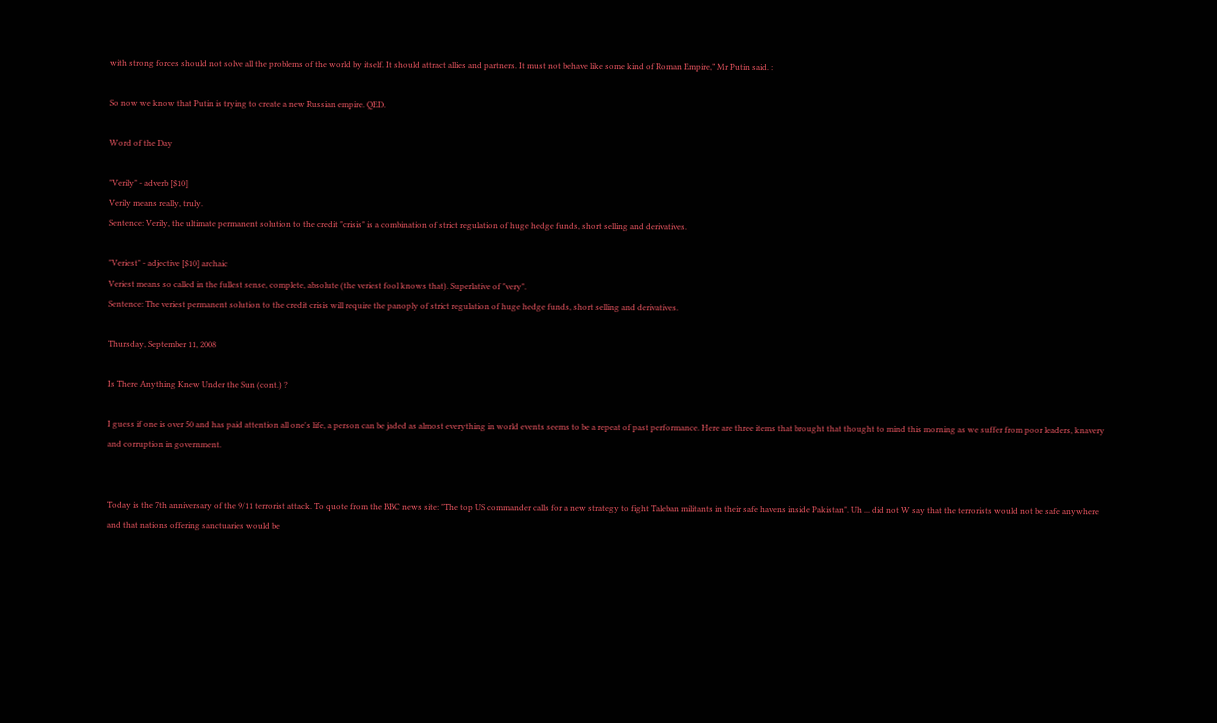with strong forces should not solve all the problems of the world by itself. It should attract allies and partners. It must not behave like some kind of Roman Empire,” Mr Putin said. :

So now we know that Putin is trying to create a new Russian empire. QED.

Word of the Day

"Verily" - adverb [$10]
Verily means really, truly.
Sentence: Verily, the ultimate permanent solution to the credit "crisis" is a combination of strict regulation of huge hedge funds, short selling and derivatives.

"Veriest" - adjective [$10] archaic
Veriest means so called in the fullest sense, complete, absolute (the veriest fool knows that). Superlative of "very".
Sentence: The veriest permanent solution to the credit crisis will require the panoply of strict regulation of huge hedge funds, short selling and derivatives.

Thursday, September 11, 2008

Is There Anything Knew Under the Sun (cont.) ?

I guess if one is over 50 and has paid attention all one's life, a person can be jaded as almost everything in world events seems to be a repeat of past performance. Here are three items that brought that thought to mind this morning as we suffer from poor leaders, knavery and corruption in government.


Today is the 7th anniversary of the 9/11 terrorist attack. To quote from the BBC news site: "The top US commander calls for a new strategy to fight Taleban militants in their safe havens inside Pakistan". Uh ... did not W say that the terrorists would not be safe anywhere and that nations offering sanctuaries would be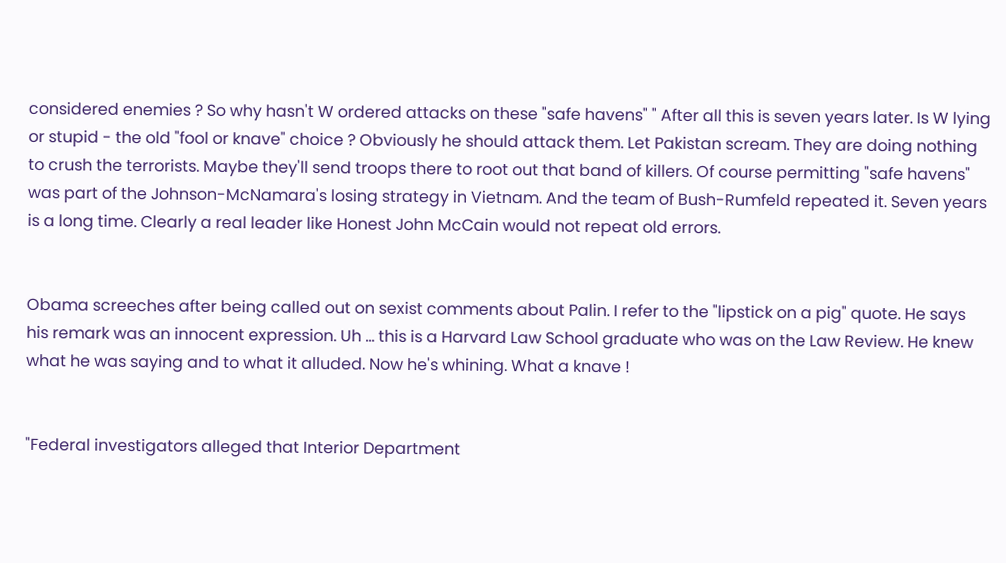considered enemies ? So why hasn't W ordered attacks on these "safe havens" " After all this is seven years later. Is W lying or stupid - the old "fool or knave" choice ? Obviously he should attack them. Let Pakistan scream. They are doing nothing to crush the terrorists. Maybe they'll send troops there to root out that band of killers. Of course permitting "safe havens" was part of the Johnson-McNamara's losing strategy in Vietnam. And the team of Bush-Rumfeld repeated it. Seven years is a long time. Clearly a real leader like Honest John McCain would not repeat old errors.


Obama screeches after being called out on sexist comments about Palin. I refer to the "lipstick on a pig" quote. He says his remark was an innocent expression. Uh ... this is a Harvard Law School graduate who was on the Law Review. He knew what he was saying and to what it alluded. Now he's whining. What a knave !


"Federal investigators alleged that Interior Department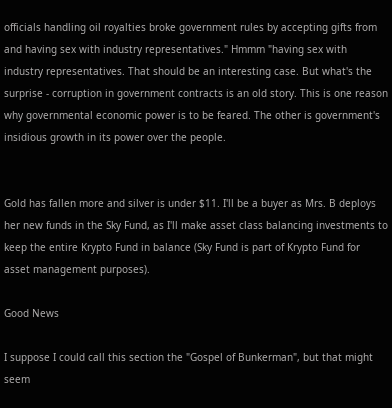officials handling oil royalties broke government rules by accepting gifts from and having sex with industry representatives." Hmmm "having sex with industry representatives. That should be an interesting case. But what's the surprise - corruption in government contracts is an old story. This is one reason why governmental economic power is to be feared. The other is government's insidious growth in its power over the people.


Gold has fallen more and silver is under $11. I'll be a buyer as Mrs. B deploys her new funds in the Sky Fund, as I'll make asset class balancing investments to keep the entire Krypto Fund in balance (Sky Fund is part of Krypto Fund for asset management purposes).

Good News

I suppose I could call this section the "Gospel of Bunkerman", but that might seem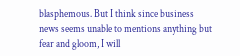blasphemous. But I think since business news seems unable to mentions anything but fear and gloom, I will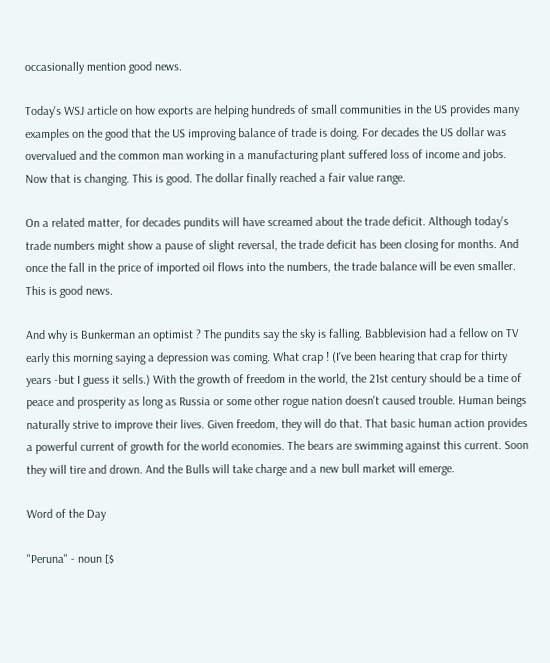occasionally mention good news.

Today's WSJ article on how exports are helping hundreds of small communities in the US provides many examples on the good that the US improving balance of trade is doing. For decades the US dollar was overvalued and the common man working in a manufacturing plant suffered loss of income and jobs. Now that is changing. This is good. The dollar finally reached a fair value range.

On a related matter, for decades pundits will have screamed about the trade deficit. Although today's trade numbers might show a pause of slight reversal, the trade deficit has been closing for months. And once the fall in the price of imported oil flows into the numbers, the trade balance will be even smaller. This is good news.

And why is Bunkerman an optimist ? The pundits say the sky is falling. Babblevision had a fellow on TV early this morning saying a depression was coming. What crap ! (I've been hearing that crap for thirty years -but I guess it sells.) With the growth of freedom in the world, the 21st century should be a time of peace and prosperity as long as Russia or some other rogue nation doesn't caused trouble. Human beings naturally strive to improve their lives. Given freedom, they will do that. That basic human action provides a powerful current of growth for the world economies. The bears are swimming against this current. Soon they will tire and drown. And the Bulls will take charge and a new bull market will emerge.

Word of the Day

"Peruna" - noun [$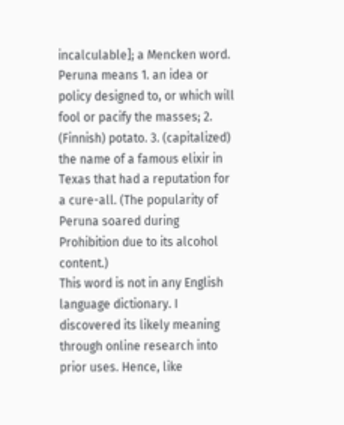incalculable]; a Mencken word.
Peruna means 1. an idea or policy designed to, or which will fool or pacify the masses; 2. (Finnish) potato. 3. (capitalized) the name of a famous elixir in Texas that had a reputation for a cure-all. (The popularity of Peruna soared during Prohibition due to its alcohol content.)
This word is not in any English language dictionary. I discovered its likely meaning through online research into prior uses. Hence, like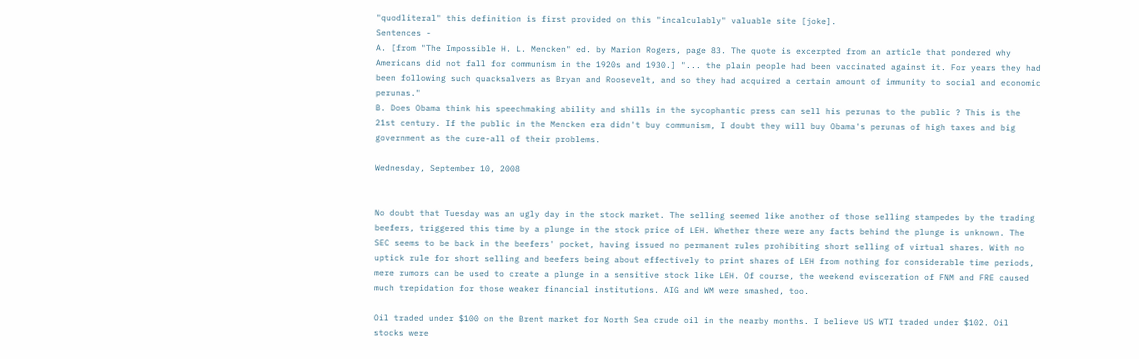"quodliteral" this definition is first provided on this "incalculably" valuable site [joke].
Sentences -
A. [from "The Impossible H. L. Mencken" ed. by Marion Rogers, page 83. The quote is excerpted from an article that pondered why Americans did not fall for communism in the 1920s and 1930.] "... the plain people had been vaccinated against it. For years they had been following such quacksalvers as Bryan and Roosevelt, and so they had acquired a certain amount of immunity to social and economic perunas."
B. Does Obama think his speechmaking ability and shills in the sycophantic press can sell his perunas to the public ? This is the 21st century. If the public in the Mencken era didn't buy communism, I doubt they will buy Obama's perunas of high taxes and big government as the cure-all of their problems.

Wednesday, September 10, 2008


No doubt that Tuesday was an ugly day in the stock market. The selling seemed like another of those selling stampedes by the trading beefers, triggered this time by a plunge in the stock price of LEH. Whether there were any facts behind the plunge is unknown. The SEC seems to be back in the beefers' pocket, having issued no permanent rules prohibiting short selling of virtual shares. With no uptick rule for short selling and beefers being about effectively to print shares of LEH from nothing for considerable time periods, mere rumors can be used to create a plunge in a sensitive stock like LEH. Of course, the weekend evisceration of FNM and FRE caused much trepidation for those weaker financial institutions. AIG and WM were smashed, too.

Oil traded under $100 on the Brent market for North Sea crude oil in the nearby months. I believe US WTI traded under $102. Oil stocks were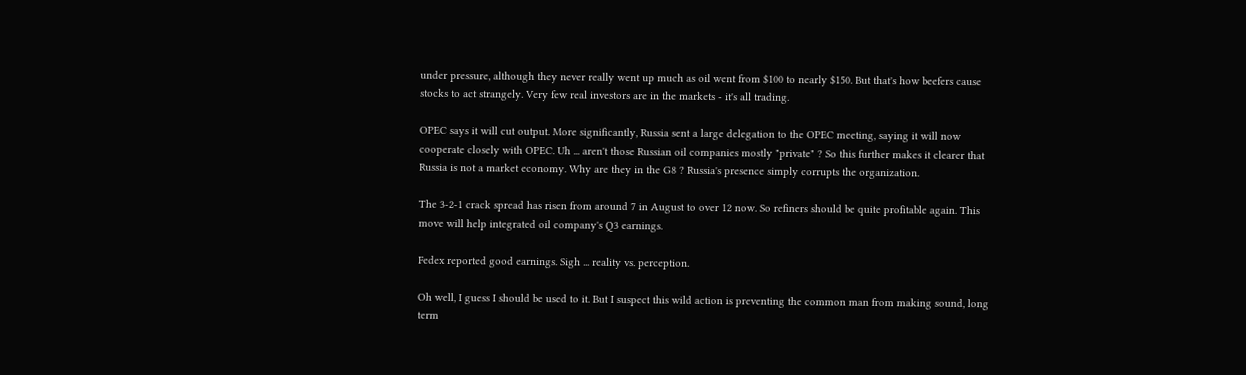under pressure, although they never really went up much as oil went from $100 to nearly $150. But that's how beefers cause stocks to act strangely. Very few real investors are in the markets - it's all trading.

OPEC says it will cut output. More significantly, Russia sent a large delegation to the OPEC meeting, saying it will now cooperate closely with OPEC. Uh ... aren't those Russian oil companies mostly "private" ? So this further makes it clearer that Russia is not a market economy. Why are they in the G8 ? Russia's presence simply corrupts the organization.

The 3-2-1 crack spread has risen from around 7 in August to over 12 now. So refiners should be quite profitable again. This move will help integrated oil company's Q3 earnings.

Fedex reported good earnings. Sigh ... reality vs. perception.

Oh well, I guess I should be used to it. But I suspect this wild action is preventing the common man from making sound, long term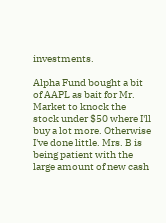investments.

Alpha Fund bought a bit of AAPL as bait for Mr. Market to knock the stock under $50 where I'll buy a lot more. Otherwise I've done little. Mrs. B is being patient with the large amount of new cash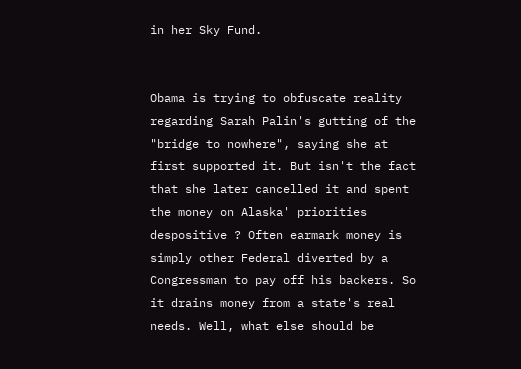in her Sky Fund.


Obama is trying to obfuscate reality regarding Sarah Palin's gutting of the "bridge to nowhere", saying she at first supported it. But isn't the fact that she later cancelled it and spent the money on Alaska' priorities despositive ? Often earmark money is simply other Federal diverted by a Congressman to pay off his backers. So it drains money from a state's real needs. Well, what else should be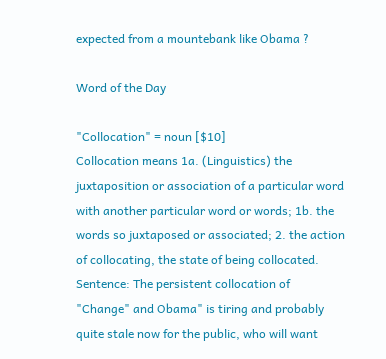expected from a mountebank like Obama ?

Word of the Day

"Collocation" = noun [$10]
Collocation means 1a. (Linguistics) the juxtaposition or association of a particular word with another particular word or words; 1b. the words so juxtaposed or associated; 2. the action of collocating, the state of being collocated.
Sentence: The persistent collocation of "Change" and Obama" is tiring and probably quite stale now for the public, who will want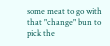some meat to go with that "change" bun to pick the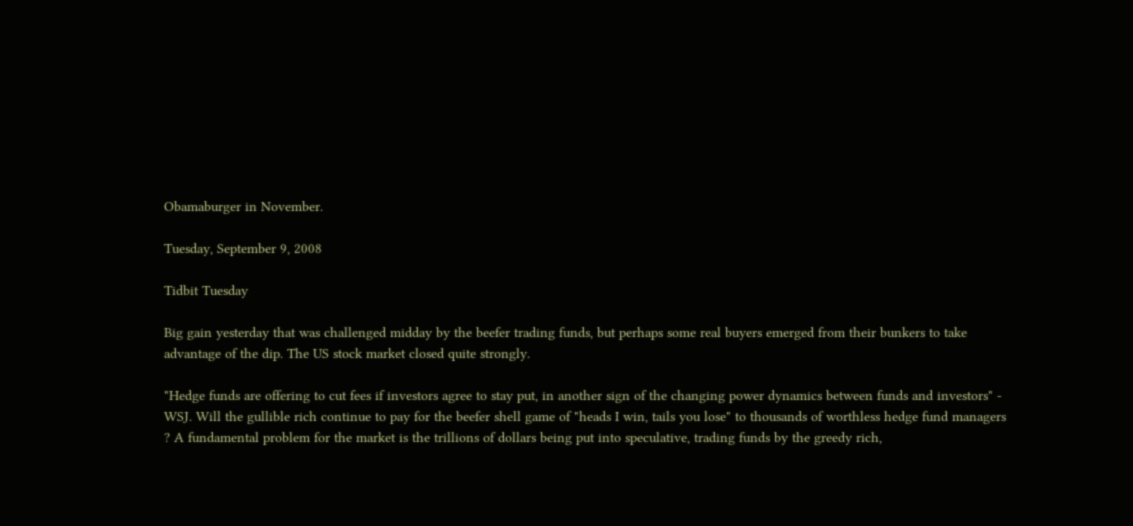Obamaburger in November.

Tuesday, September 9, 2008

Tidbit Tuesday

Big gain yesterday that was challenged midday by the beefer trading funds, but perhaps some real buyers emerged from their bunkers to take advantage of the dip. The US stock market closed quite strongly.

"Hedge funds are offering to cut fees if investors agree to stay put, in another sign of the changing power dynamics between funds and investors" - WSJ. Will the gullible rich continue to pay for the beefer shell game of "heads I win, tails you lose" to thousands of worthless hedge fund managers ? A fundamental problem for the market is the trillions of dollars being put into speculative, trading funds by the greedy rich,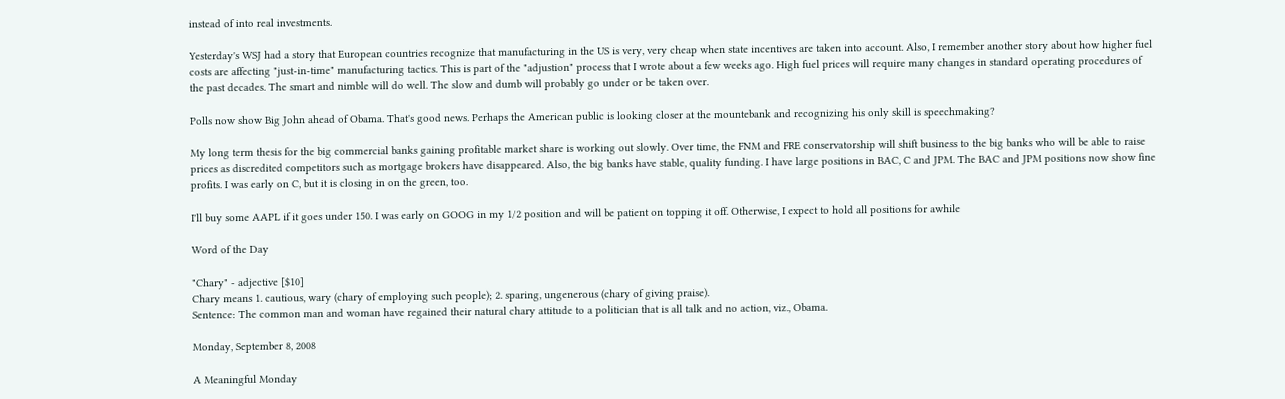instead of into real investments.

Yesterday's WSJ had a story that European countries recognize that manufacturing in the US is very, very cheap when state incentives are taken into account. Also, I remember another story about how higher fuel costs are affecting "just-in-time" manufacturing tactics. This is part of the "adjustion" process that I wrote about a few weeks ago. High fuel prices will require many changes in standard operating procedures of the past decades. The smart and nimble will do well. The slow and dumb will probably go under or be taken over.

Polls now show Big John ahead of Obama. That's good news. Perhaps the American public is looking closer at the mountebank and recognizing his only skill is speechmaking?

My long term thesis for the big commercial banks gaining profitable market share is working out slowly. Over time, the FNM and FRE conservatorship will shift business to the big banks who will be able to raise prices as discredited competitors such as mortgage brokers have disappeared. Also, the big banks have stable, quality funding. I have large positions in BAC, C and JPM. The BAC and JPM positions now show fine profits. I was early on C, but it is closing in on the green, too.

I'll buy some AAPL if it goes under 150. I was early on GOOG in my 1/2 position and will be patient on topping it off. Otherwise, I expect to hold all positions for awhile

Word of the Day

"Chary" - adjective [$10]
Chary means 1. cautious, wary (chary of employing such people); 2. sparing, ungenerous (chary of giving praise).
Sentence: The common man and woman have regained their natural chary attitude to a politician that is all talk and no action, viz., Obama.

Monday, September 8, 2008

A Meaningful Monday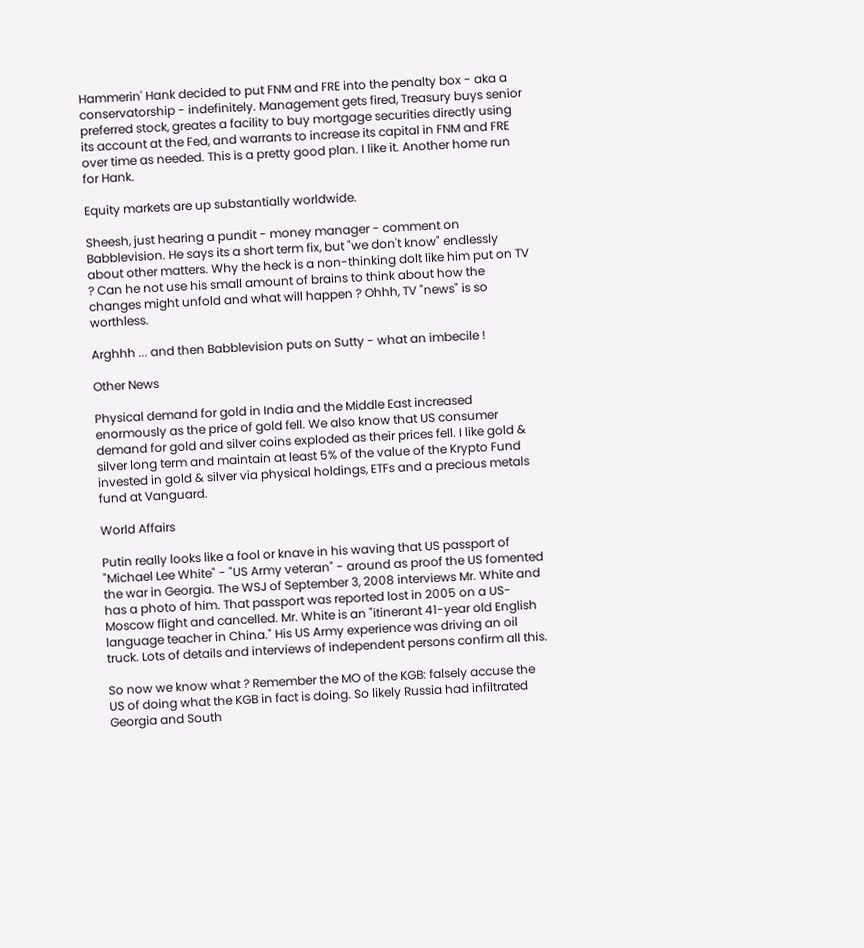Hammerin' Hank decided to put FNM and FRE into the penalty box - aka a conservatorship - indefinitely. Management gets fired, Treasury buys senior preferred stock, greates a facility to buy mortgage securities directly using its account at the Fed, and warrants to increase its capital in FNM and FRE over time as needed. This is a pretty good plan. I like it. Another home run for Hank.

Equity markets are up substantially worldwide.

Sheesh, just hearing a pundit - money manager - comment on Babblevision. He says its a short term fix, but "we don't know" endlessly about other matters. Why the heck is a non-thinking dolt like him put on TV ? Can he not use his small amount of brains to think about how the changes might unfold and what will happen ? Ohhh, TV "news" is so worthless.

Arghhh ... and then Babblevision puts on Sutty - what an imbecile !

Other News

Physical demand for gold in India and the Middle East increased enormously as the price of gold fell. We also know that US consumer demand for gold and silver coins exploded as their prices fell. I like gold & silver long term and maintain at least 5% of the value of the Krypto Fund invested in gold & silver via physical holdings, ETFs and a precious metals fund at Vanguard.

World Affairs

Putin really looks like a fool or knave in his waving that US passport of "Michael Lee White" - "US Army veteran" - around as proof the US fomented the war in Georgia. The WSJ of September 3, 2008 interviews Mr. White and has a photo of him. That passport was reported lost in 2005 on a US-Moscow flight and cancelled. Mr. White is an "itinerant 41-year old English language teacher in China." His US Army experience was driving an oil truck. Lots of details and interviews of independent persons confirm all this.

So now we know what ? Remember the MO of the KGB: falsely accuse the US of doing what the KGB in fact is doing. So likely Russia had infiltrated Georgia and South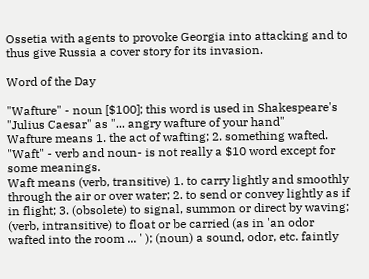Ossetia with agents to provoke Georgia into attacking and to thus give Russia a cover story for its invasion.

Word of the Day

"Wafture" - noun [$100]; this word is used in Shakespeare's "Julius Caesar" as "... angry wafture of your hand"
Wafture means 1. the act of wafting; 2. something wafted.
"Waft" - verb and noun- is not really a $10 word except for some meanings.
Waft means (verb, transitive) 1. to carry lightly and smoothly through the air or over water; 2. to send or convey lightly as if in flight; 3. (obsolete) to signal, summon or direct by waving; (verb, intransitive) to float or be carried (as in 'an odor wafted into the room ... ' ); (noun) a sound, odor, etc. faintly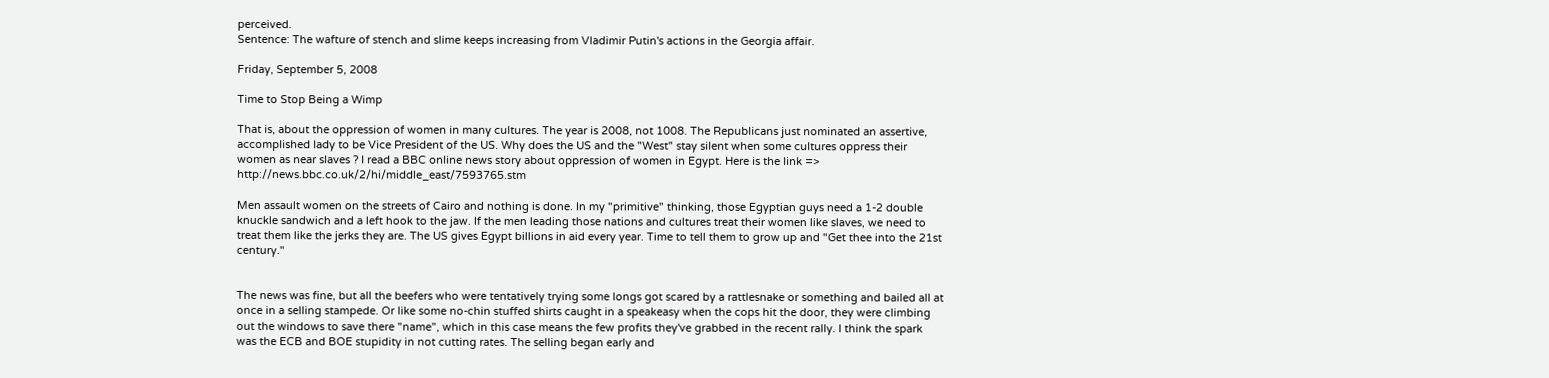perceived.
Sentence: The wafture of stench and slime keeps increasing from Vladimir Putin's actions in the Georgia affair.

Friday, September 5, 2008

Time to Stop Being a Wimp

That is, about the oppression of women in many cultures. The year is 2008, not 1008. The Republicans just nominated an assertive, accomplished lady to be Vice President of the US. Why does the US and the "West" stay silent when some cultures oppress their women as near slaves ? I read a BBC online news story about oppression of women in Egypt. Here is the link => http://news.bbc.co.uk/2/hi/middle_east/7593765.stm

Men assault women on the streets of Cairo and nothing is done. In my "primitive" thinking, those Egyptian guys need a 1-2 double knuckle sandwich and a left hook to the jaw. If the men leading those nations and cultures treat their women like slaves, we need to treat them like the jerks they are. The US gives Egypt billions in aid every year. Time to tell them to grow up and "Get thee into the 21st century."


The news was fine, but all the beefers who were tentatively trying some longs got scared by a rattlesnake or something and bailed all at once in a selling stampede. Or like some no-chin stuffed shirts caught in a speakeasy when the cops hit the door, they were climbing out the windows to save there "name", which in this case means the few profits they've grabbed in the recent rally. I think the spark was the ECB and BOE stupidity in not cutting rates. The selling began early and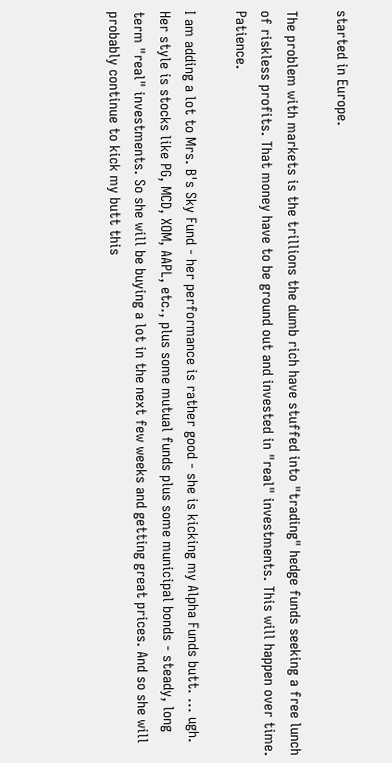started in Europe.

The problem with markets is the trillions the dumb rich have stuffed into "trading" hedge funds seeking a free lunch of riskless profits. That money have to be ground out and invested in "real" investments. This will happen over time. Patience.

I am adding a lot to Mrs. B's Sky Fund - her performance is rather good - she is kicking my Alpha Funds butt. ... ugh. Her style is stocks like PG, MCD, XOM, AAPL, etc., plus some mutual funds plus some municipal bonds - steady, long term "real" investments. So she will be buying a lot in the next few weeks and getting great prices. And so she will probably continue to kick my butt this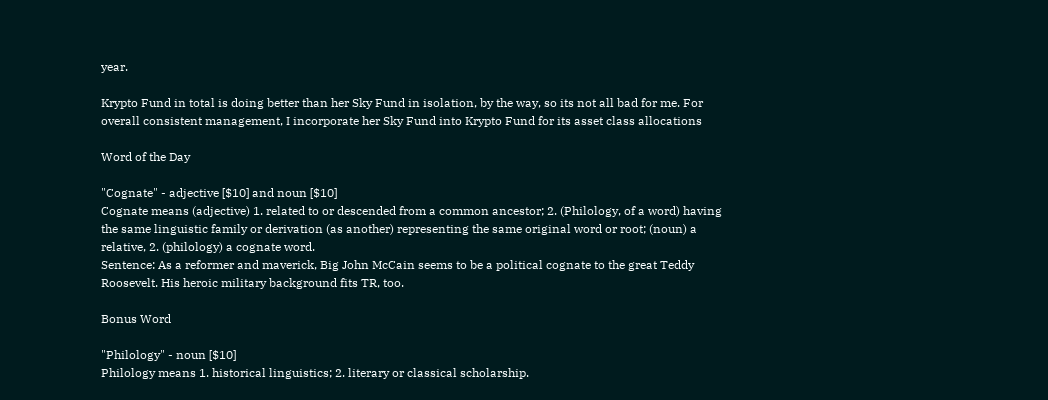year.

Krypto Fund in total is doing better than her Sky Fund in isolation, by the way, so its not all bad for me. For overall consistent management, I incorporate her Sky Fund into Krypto Fund for its asset class allocations

Word of the Day

"Cognate" - adjective [$10] and noun [$10]
Cognate means (adjective) 1. related to or descended from a common ancestor; 2. (Philology, of a word) having the same linguistic family or derivation (as another) representing the same original word or root; (noun) a relative, 2. (philology) a cognate word.
Sentence: As a reformer and maverick, Big John McCain seems to be a political cognate to the great Teddy Roosevelt. His heroic military background fits TR, too.

Bonus Word

"Philology" - noun [$10]
Philology means 1. historical linguistics; 2. literary or classical scholarship.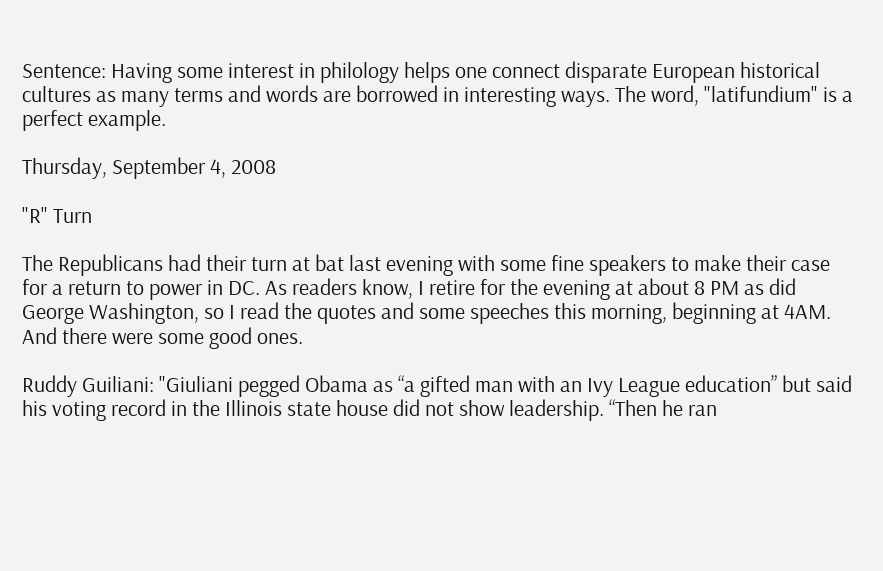Sentence: Having some interest in philology helps one connect disparate European historical cultures as many terms and words are borrowed in interesting ways. The word, "latifundium" is a perfect example.

Thursday, September 4, 2008

"R" Turn

The Republicans had their turn at bat last evening with some fine speakers to make their case for a return to power in DC. As readers know, I retire for the evening at about 8 PM as did George Washington, so I read the quotes and some speeches this morning, beginning at 4AM. And there were some good ones.

Ruddy Guiliani: "Giuliani pegged Obama as “a gifted man with an Ivy League education” but said his voting record in the Illinois state house did not show leadership. “Then he ran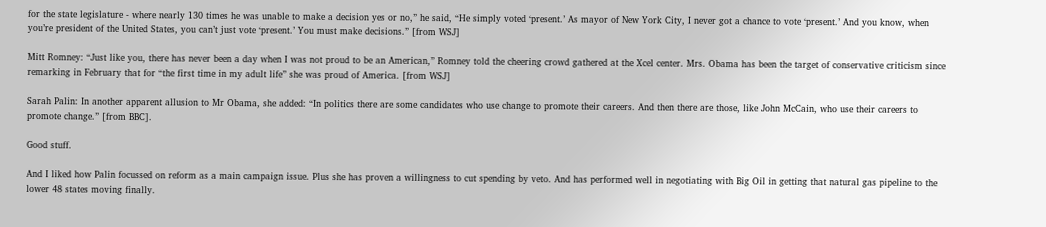for the state legislature - where nearly 130 times he was unable to make a decision yes or no,” he said, “He simply voted ‘present.’ As mayor of New York City, I never got a chance to vote ‘present.’ And you know, when you’re president of the United States, you can’t just vote ‘present.’ You must make decisions.” [from WSJ]

Mitt Romney: “Just like you, there has never been a day when I was not proud to be an American,” Romney told the cheering crowd gathered at the Xcel center. Mrs. Obama has been the target of conservative criticism since remarking in February that for “the first time in my adult life” she was proud of America. [from WSJ]

Sarah Palin: In another apparent allusion to Mr Obama, she added: “In politics there are some candidates who use change to promote their careers. And then there are those, like John McCain, who use their careers to promote change.” [from BBC].

Good stuff.

And I liked how Palin focussed on reform as a main campaign issue. Plus she has proven a willingness to cut spending by veto. And has performed well in negotiating with Big Oil in getting that natural gas pipeline to the lower 48 states moving finally.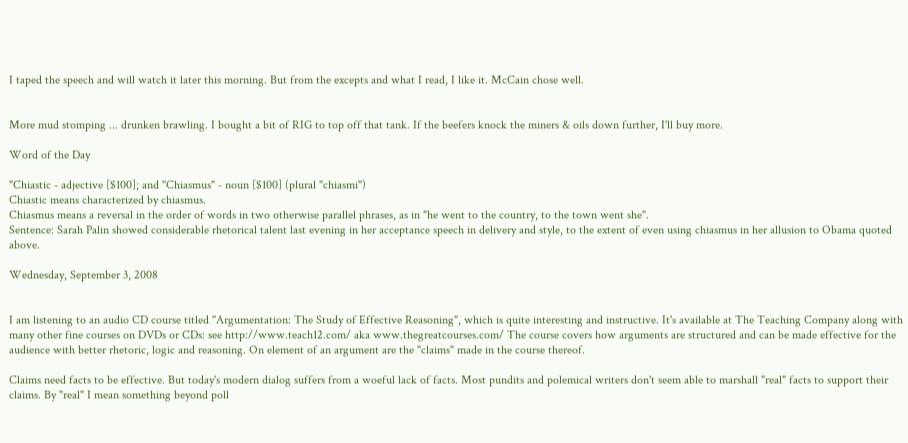I taped the speech and will watch it later this morning. But from the excepts and what I read, I like it. McCain chose well.


More mud stomping ... drunken brawling. I bought a bit of RIG to top off that tank. If the beefers knock the miners & oils down further, I'll buy more.

Word of the Day

"Chiastic - adjective [$100]; and "Chiasmus" - noun [$100] (plural "chiasmi")
Chiastic means characterized by chiasmus.
Chiasmus means a reversal in the order of words in two otherwise parallel phrases, as in "he went to the country, to the town went she".
Sentence: Sarah Palin showed considerable rhetorical talent last evening in her acceptance speech in delivery and style, to the extent of even using chiasmus in her allusion to Obama quoted above.

Wednesday, September 3, 2008


I am listening to an audio CD course titled "Argumentation: The Study of Effective Reasoning", which is quite interesting and instructive. It's available at The Teaching Company along with many other fine courses on DVDs or CDs: see http://www.teach12.com/ aka www.thegreatcourses.com/ The course covers how arguments are structured and can be made effective for the audience with better rhetoric, logic and reasoning. On element of an argument are the "claims" made in the course thereof.

Claims need facts to be effective. But today's modern dialog suffers from a woeful lack of facts. Most pundits and polemical writers don't seem able to marshall "real" facts to support their claims. By "real" I mean something beyond poll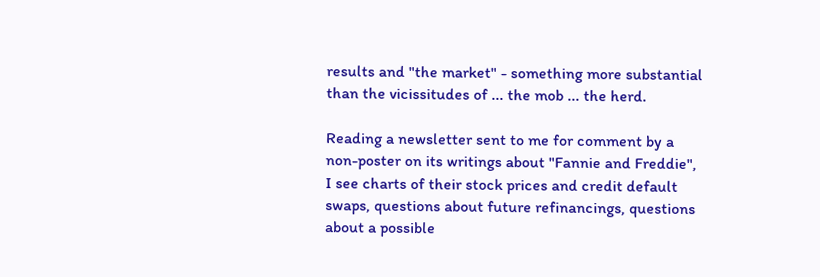results and "the market" - something more substantial than the vicissitudes of ... the mob ... the herd.

Reading a newsletter sent to me for comment by a non-poster on its writings about "Fannie and Freddie", I see charts of their stock prices and credit default swaps, questions about future refinancings, questions about a possible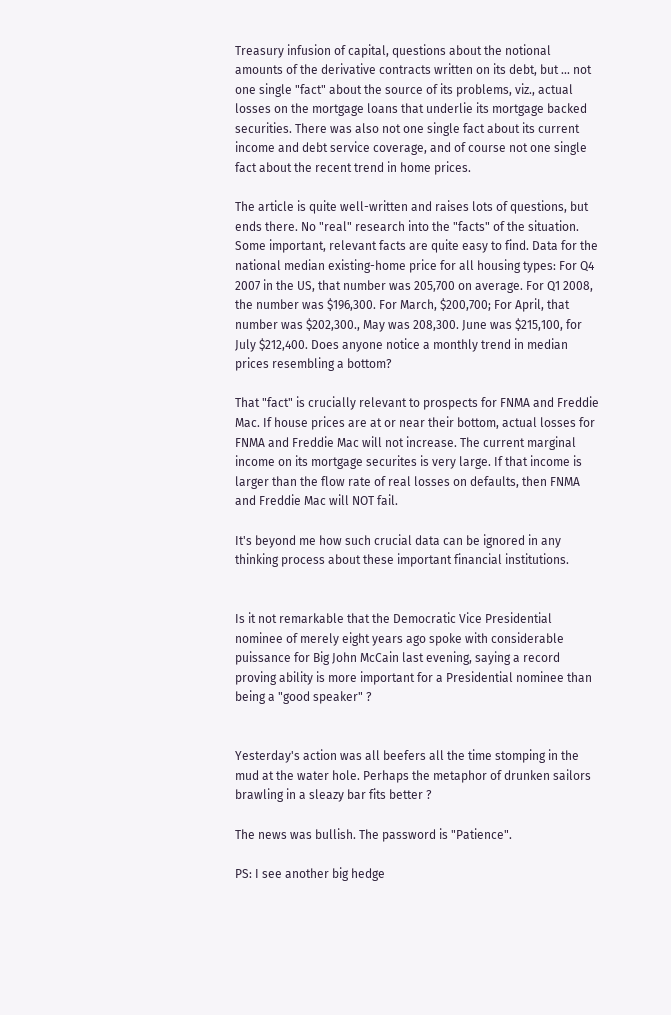Treasury infusion of capital, questions about the notional amounts of the derivative contracts written on its debt, but ... not one single "fact" about the source of its problems, viz., actual losses on the mortgage loans that underlie its mortgage backed securities. There was also not one single fact about its current income and debt service coverage, and of course not one single fact about the recent trend in home prices.

The article is quite well-written and raises lots of questions, but ends there. No "real" research into the "facts" of the situation. Some important, relevant facts are quite easy to find. Data for the national median existing-home price for all housing types: For Q4 2007 in the US, that number was 205,700 on average. For Q1 2008, the number was $196,300. For March, $200,700; For April, that number was $202,300., May was 208,300. June was $215,100, for July $212,400. Does anyone notice a monthly trend in median prices resembling a bottom?

That "fact" is crucially relevant to prospects for FNMA and Freddie Mac. If house prices are at or near their bottom, actual losses for FNMA and Freddie Mac will not increase. The current marginal income on its mortgage securites is very large. If that income is larger than the flow rate of real losses on defaults, then FNMA and Freddie Mac will NOT fail.

It's beyond me how such crucial data can be ignored in any thinking process about these important financial institutions.


Is it not remarkable that the Democratic Vice Presidential nominee of merely eight years ago spoke with considerable puissance for Big John McCain last evening, saying a record proving ability is more important for a Presidential nominee than being a "good speaker" ?


Yesterday's action was all beefers all the time stomping in the mud at the water hole. Perhaps the metaphor of drunken sailors brawling in a sleazy bar fits better ?

The news was bullish. The password is "Patience".

PS: I see another big hedge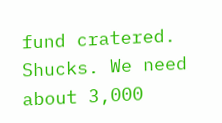fund cratered. Shucks. We need about 3,000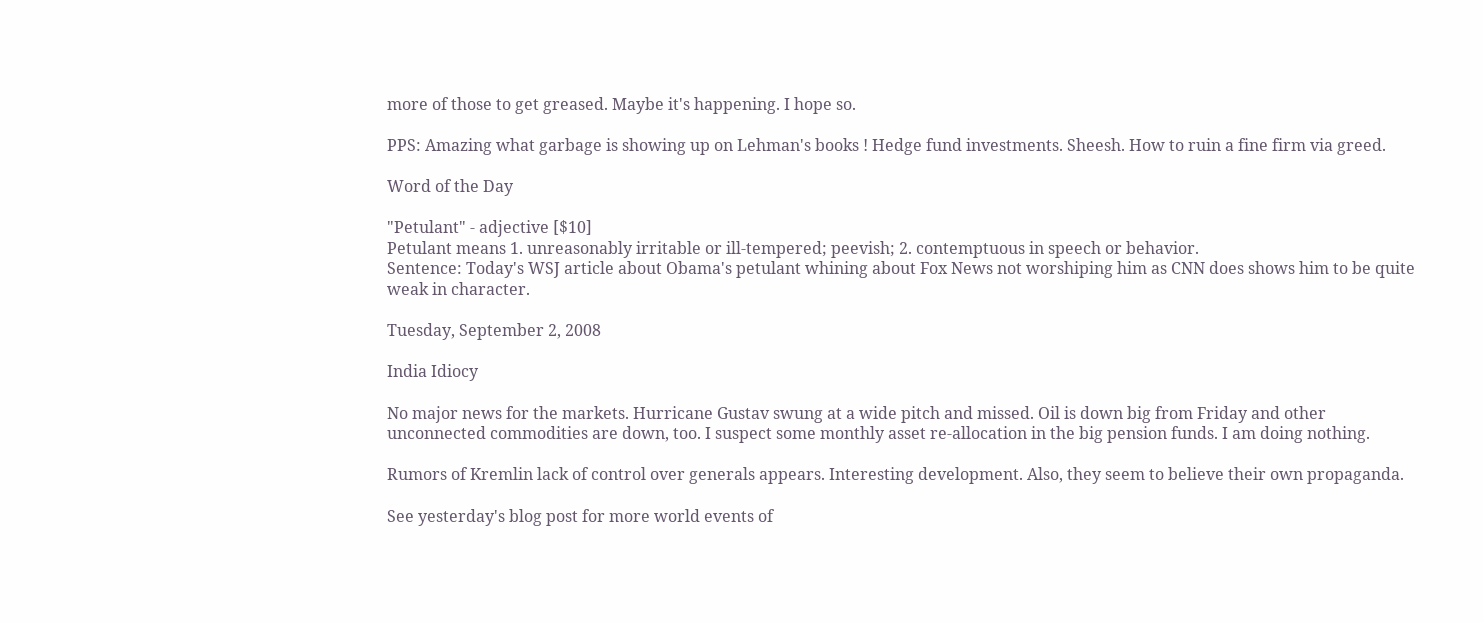more of those to get greased. Maybe it's happening. I hope so.

PPS: Amazing what garbage is showing up on Lehman's books ! Hedge fund investments. Sheesh. How to ruin a fine firm via greed.

Word of the Day

"Petulant" - adjective [$10]
Petulant means 1. unreasonably irritable or ill-tempered; peevish; 2. contemptuous in speech or behavior.
Sentence: Today's WSJ article about Obama's petulant whining about Fox News not worshiping him as CNN does shows him to be quite weak in character.

Tuesday, September 2, 2008

India Idiocy

No major news for the markets. Hurricane Gustav swung at a wide pitch and missed. Oil is down big from Friday and other unconnected commodities are down, too. I suspect some monthly asset re-allocation in the big pension funds. I am doing nothing.

Rumors of Kremlin lack of control over generals appears. Interesting development. Also, they seem to believe their own propaganda.

See yesterday's blog post for more world events of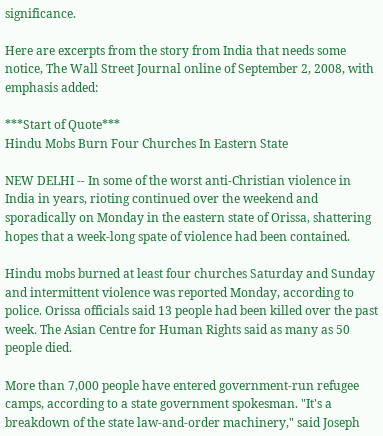significance.

Here are excerpts from the story from India that needs some notice, The Wall Street Journal online of September 2, 2008, with emphasis added:

***Start of Quote***
Hindu Mobs Burn Four Churches In Eastern State

NEW DELHI -- In some of the worst anti-Christian violence in India in years, rioting continued over the weekend and sporadically on Monday in the eastern state of Orissa, shattering hopes that a week-long spate of violence had been contained.

Hindu mobs burned at least four churches Saturday and Sunday and intermittent violence was reported Monday, according to police. Orissa officials said 13 people had been killed over the past week. The Asian Centre for Human Rights said as many as 50 people died.

More than 7,000 people have entered government-run refugee camps, according to a state government spokesman. "It's a breakdown of the state law-and-order machinery," said Joseph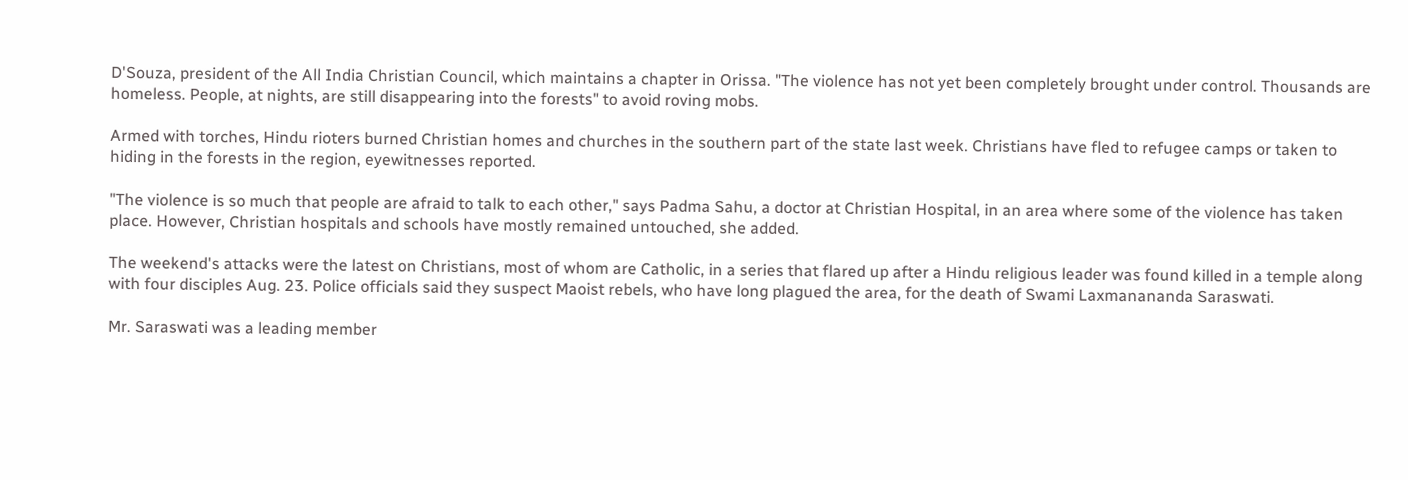D'Souza, president of the All India Christian Council, which maintains a chapter in Orissa. "The violence has not yet been completely brought under control. Thousands are homeless. People, at nights, are still disappearing into the forests" to avoid roving mobs.

Armed with torches, Hindu rioters burned Christian homes and churches in the southern part of the state last week. Christians have fled to refugee camps or taken to hiding in the forests in the region, eyewitnesses reported.

"The violence is so much that people are afraid to talk to each other," says Padma Sahu, a doctor at Christian Hospital, in an area where some of the violence has taken place. However, Christian hospitals and schools have mostly remained untouched, she added.

The weekend's attacks were the latest on Christians, most of whom are Catholic, in a series that flared up after a Hindu religious leader was found killed in a temple along with four disciples Aug. 23. Police officials said they suspect Maoist rebels, who have long plagued the area, for the death of Swami Laxmanananda Saraswati.

Mr. Saraswati was a leading member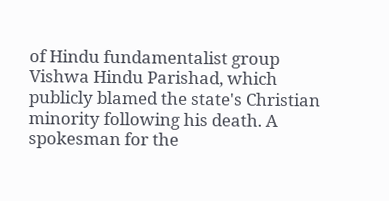of Hindu fundamentalist group Vishwa Hindu Parishad, which publicly blamed the state's Christian minority following his death. A spokesman for the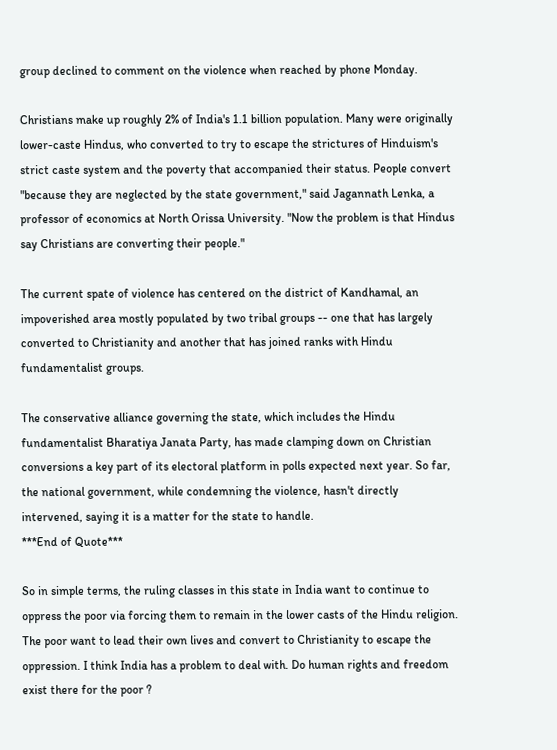group declined to comment on the violence when reached by phone Monday.

Christians make up roughly 2% of India's 1.1 billion population. Many were originally lower-caste Hindus, who converted to try to escape the strictures of Hinduism's strict caste system and the poverty that accompanied their status. People convert "because they are neglected by the state government," said Jagannath Lenka, a professor of economics at North Orissa University. "Now the problem is that Hindus say Christians are converting their people."

The current spate of violence has centered on the district of Kandhamal, an impoverished area mostly populated by two tribal groups -- one that has largely converted to Christianity and another that has joined ranks with Hindu fundamentalist groups.

The conservative alliance governing the state, which includes the Hindu fundamentalist Bharatiya Janata Party, has made clamping down on Christian conversions a key part of its electoral platform in polls expected next year. So far, the national government, while condemning the violence, hasn't directly intervened, saying it is a matter for the state to handle.
***End of Quote***

So in simple terms, the ruling classes in this state in India want to continue to oppress the poor via forcing them to remain in the lower casts of the Hindu religion. The poor want to lead their own lives and convert to Christianity to escape the oppression. I think India has a problem to deal with. Do human rights and freedom exist there for the poor ?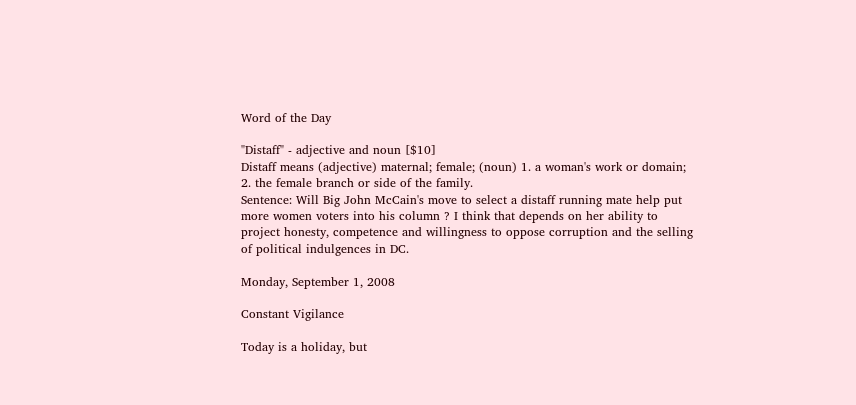Word of the Day

"Distaff" - adjective and noun [$10]
Distaff means (adjective) maternal; female; (noun) 1. a woman's work or domain; 2. the female branch or side of the family.
Sentence: Will Big John McCain's move to select a distaff running mate help put more women voters into his column ? I think that depends on her ability to project honesty, competence and willingness to oppose corruption and the selling of political indulgences in DC.

Monday, September 1, 2008

Constant Vigilance

Today is a holiday, but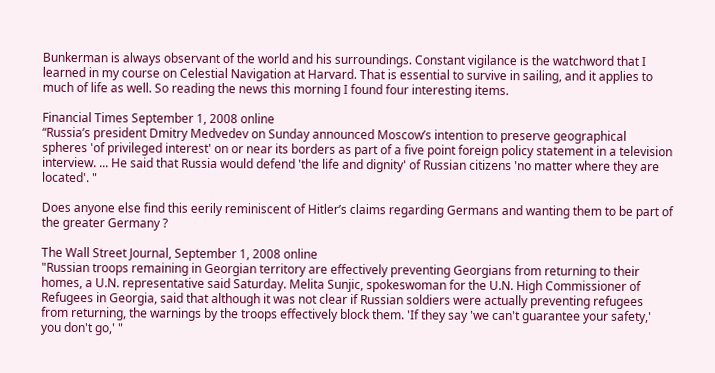Bunkerman is always observant of the world and his surroundings. Constant vigilance is the watchword that I learned in my course on Celestial Navigation at Harvard. That is essential to survive in sailing, and it applies to much of life as well. So reading the news this morning I found four interesting items.

Financial Times September 1, 2008 online
“Russia’s president Dmitry Medvedev on Sunday announced Moscow’s intention to preserve geographical spheres 'of privileged interest' on or near its borders as part of a five point foreign policy statement in a television interview. ... He said that Russia would defend 'the life and dignity' of Russian citizens 'no matter where they are located'. "

Does anyone else find this eerily reminiscent of Hitler’s claims regarding Germans and wanting them to be part of the greater Germany ?

The Wall Street Journal, September 1, 2008 online
"Russian troops remaining in Georgian territory are effectively preventing Georgians from returning to their homes, a U.N. representative said Saturday. Melita Sunjic, spokeswoman for the U.N. High Commissioner of Refugees in Georgia, said that although it was not clear if Russian soldiers were actually preventing refugees from returning, the warnings by the troops effectively block them. 'If they say 'we can't guarantee your safety,' you don't go,' "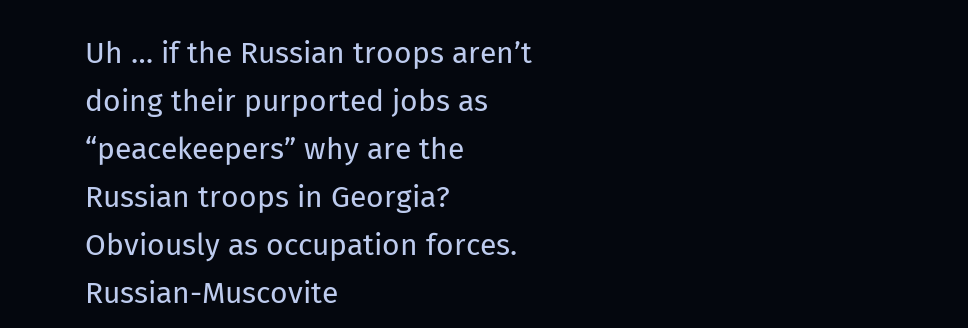Uh … if the Russian troops aren’t doing their purported jobs as “peacekeepers” why are the Russian troops in Georgia? Obviously as occupation forces. Russian-Muscovite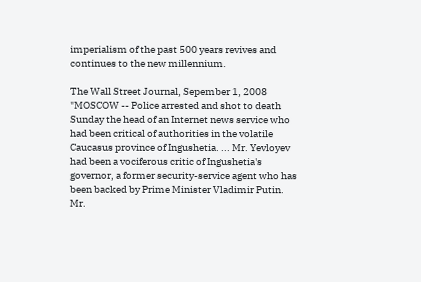imperialism of the past 500 years revives and continues to the new millennium.

The Wall Street Journal, Sepember 1, 2008
"MOSCOW -- Police arrested and shot to death Sunday the head of an Internet news service who had been critical of authorities in the volatile Caucasus province of Ingushetia. ... Mr. Yevloyev had been a vociferous critic of Ingushetia's governor, a former security-service agent who has been backed by Prime Minister Vladimir Putin. Mr.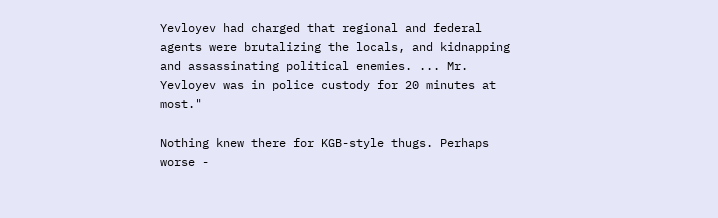Yevloyev had charged that regional and federal agents were brutalizing the locals, and kidnapping and assassinating political enemies. ... Mr. Yevloyev was in police custody for 20 minutes at most."

Nothing knew there for KGB-style thugs. Perhaps worse -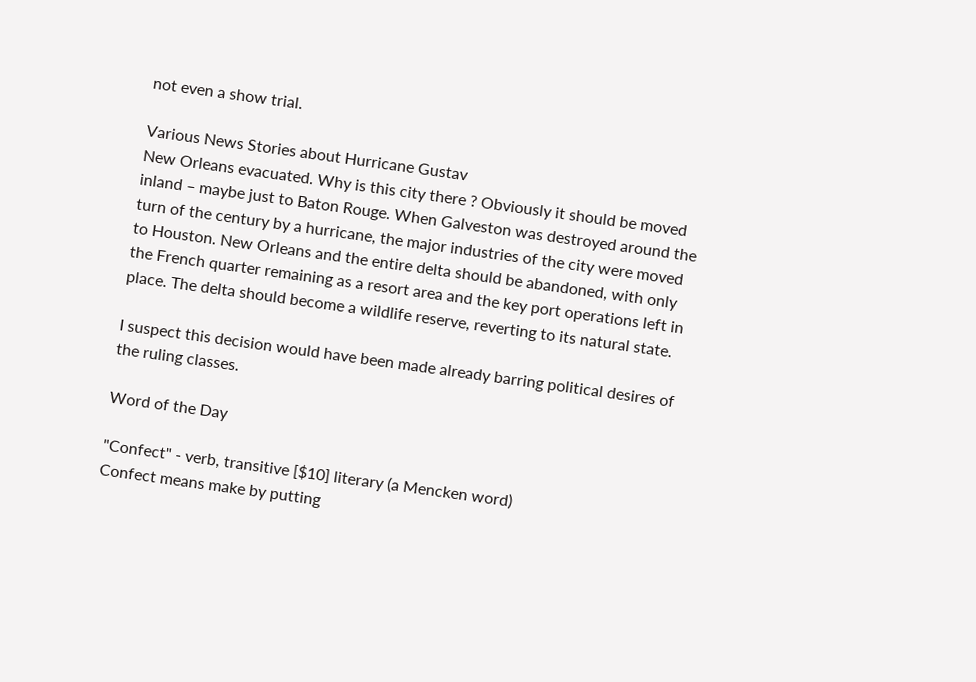not even a show trial.

Various News Stories about Hurricane Gustav
New Orleans evacuated. Why is this city there ? Obviously it should be moved inland – maybe just to Baton Rouge. When Galveston was destroyed around the turn of the century by a hurricane, the major industries of the city were moved to Houston. New Orleans and the entire delta should be abandoned, with only the French quarter remaining as a resort area and the key port operations left in place. The delta should become a wildlife reserve, reverting to its natural state.

I suspect this decision would have been made already barring political desires of the ruling classes.

Word of the Day

"Confect" - verb, transitive [$10] literary (a Mencken word)
Confect means make by putting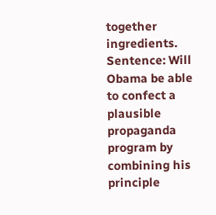together ingredients.
Sentence: Will Obama be able to confect a plausible propaganda program by combining his principle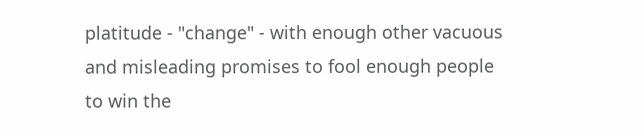platitude - "change" - with enough other vacuous and misleading promises to fool enough people to win the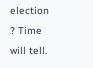election ? Time will tell.